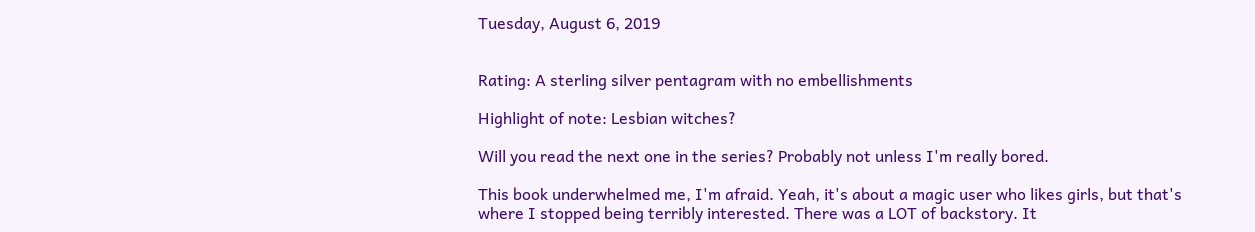Tuesday, August 6, 2019


Rating: A sterling silver pentagram with no embellishments

Highlight of note: Lesbian witches?

Will you read the next one in the series? Probably not unless I'm really bored.

This book underwhelmed me, I'm afraid. Yeah, it's about a magic user who likes girls, but that's where I stopped being terribly interested. There was a LOT of backstory. It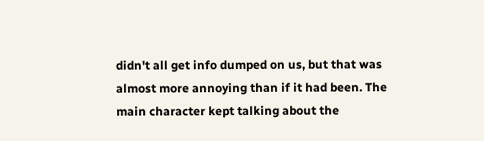didn't all get info dumped on us, but that was almost more annoying than if it had been. The main character kept talking about the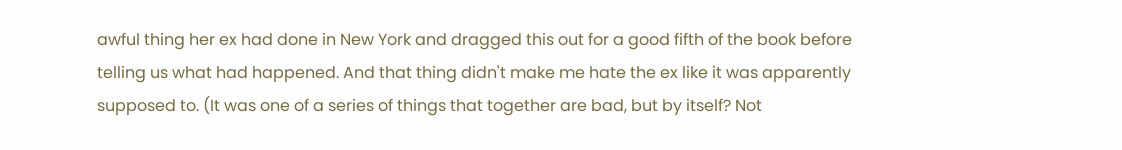awful thing her ex had done in New York and dragged this out for a good fifth of the book before telling us what had happened. And that thing didn't make me hate the ex like it was apparently supposed to. (It was one of a series of things that together are bad, but by itself? Not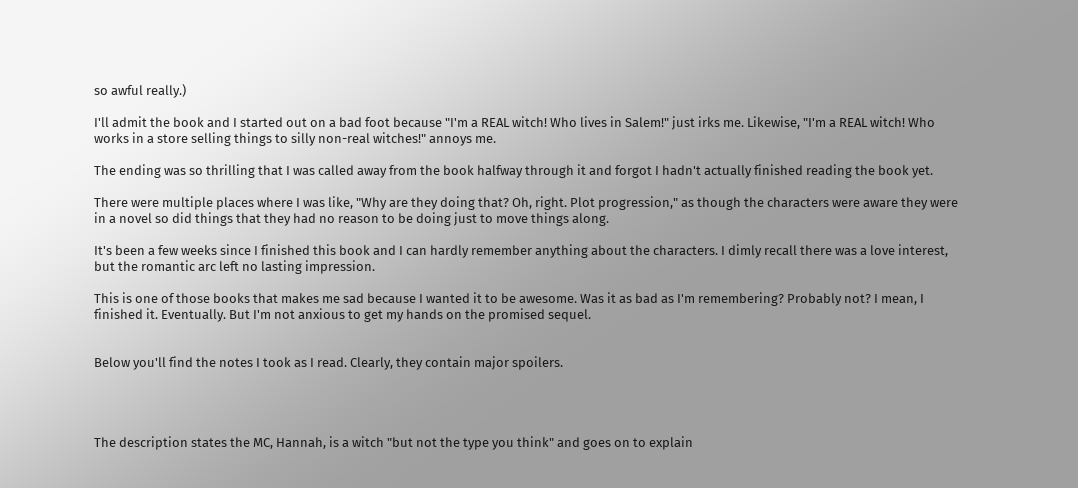so awful really.)

I'll admit the book and I started out on a bad foot because "I'm a REAL witch! Who lives in Salem!" just irks me. Likewise, "I'm a REAL witch! Who works in a store selling things to silly non-real witches!" annoys me.

The ending was so thrilling that I was called away from the book halfway through it and forgot I hadn't actually finished reading the book yet.

There were multiple places where I was like, "Why are they doing that? Oh, right. Plot progression," as though the characters were aware they were in a novel so did things that they had no reason to be doing just to move things along.

It's been a few weeks since I finished this book and I can hardly remember anything about the characters. I dimly recall there was a love interest, but the romantic arc left no lasting impression.

This is one of those books that makes me sad because I wanted it to be awesome. Was it as bad as I'm remembering? Probably not? I mean, I finished it. Eventually. But I'm not anxious to get my hands on the promised sequel.


Below you'll find the notes I took as I read. Clearly, they contain major spoilers.




The description states the MC, Hannah, is a witch "but not the type you think" and goes on to explain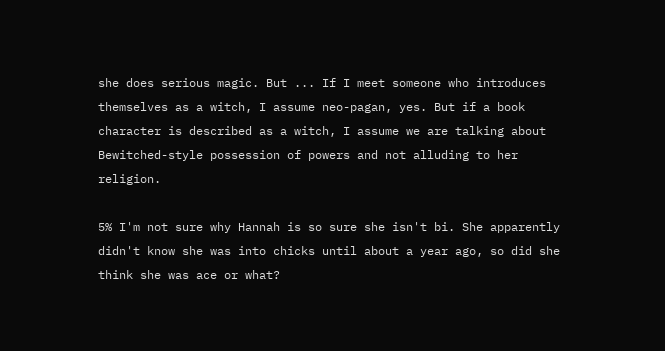she does serious magic. But ... If I meet someone who introduces themselves as a witch, I assume neo-pagan, yes. But if a book character is described as a witch, I assume we are talking about Bewitched-style possession of powers and not alluding to her religion.

5% I'm not sure why Hannah is so sure she isn't bi. She apparently didn't know she was into chicks until about a year ago, so did she think she was ace or what?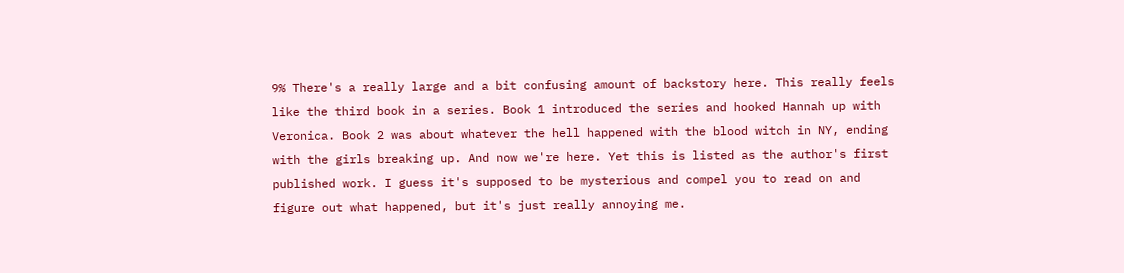9% There's a really large and a bit confusing amount of backstory here. This really feels like the third book in a series. Book 1 introduced the series and hooked Hannah up with Veronica. Book 2 was about whatever the hell happened with the blood witch in NY, ending with the girls breaking up. And now we're here. Yet this is listed as the author's first published work. I guess it's supposed to be mysterious and compel you to read on and figure out what happened, but it's just really annoying me.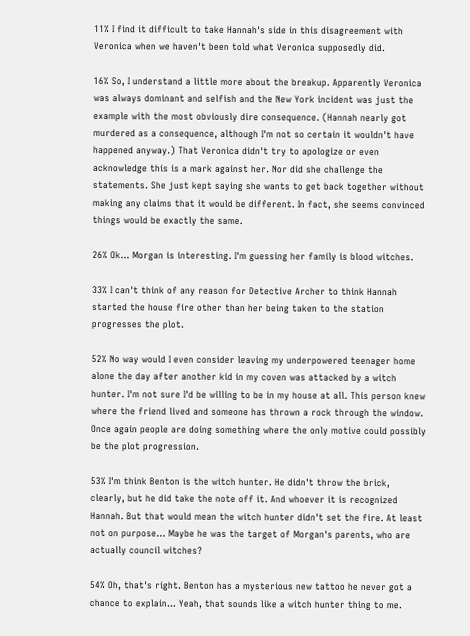11% I find it difficult to take Hannah's side in this disagreement with Veronica when we haven't been told what Veronica supposedly did.

16% So, I understand a little more about the breakup. Apparently Veronica was always dominant and selfish and the New York incident was just the example with the most obviously dire consequence. (Hannah nearly got murdered as a consequence, although I'm not so certain it wouldn't have happened anyway.) That Veronica didn't try to apologize or even acknowledge this is a mark against her. Nor did she challenge the statements. She just kept saying she wants to get back together without making any claims that it would be different. In fact, she seems convinced things would be exactly the same.

26% Ok... Morgan is interesting. I'm guessing her family is blood witches.

33% I can't think of any reason for Detective Archer to think Hannah started the house fire other than her being taken to the station progresses the plot.

52% No way would I even consider leaving my underpowered teenager home alone the day after another kid in my coven was attacked by a witch hunter. I'm not sure I'd be willing to be in my house at all. This person knew where the friend lived and someone has thrown a rock through the window. Once again people are doing something where the only motive could possibly be the plot progression.

53% I'm think Benton is the witch hunter. He didn't throw the brick, clearly, but he did take the note off it. And whoever it is recognized Hannah. But that would mean the witch hunter didn't set the fire. At least not on purpose... Maybe he was the target of Morgan's parents, who are actually council witches?

54% Oh, that's right. Benton has a mysterious new tattoo he never got a chance to explain... Yeah, that sounds like a witch hunter thing to me.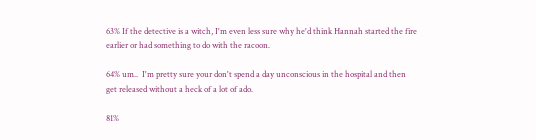63% If the detective is a witch, I'm even less sure why he'd think Hannah started the fire earlier or had something to do with the racoon.

64% um..  I'm pretty sure your don't spend a day unconscious in the hospital and then get released without a heck of a lot of ado.

81%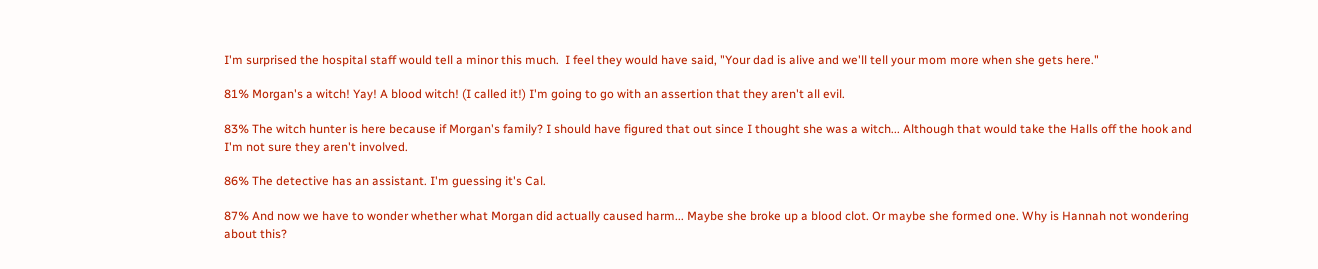I'm surprised the hospital staff would tell a minor this much.  I feel they would have said, "Your dad is alive and we'll tell your mom more when she gets here."

81% Morgan's a witch! Yay! A blood witch! (I called it!) I'm going to go with an assertion that they aren't all evil.

83% The witch hunter is here because if Morgan's family? I should have figured that out since I thought she was a witch... Although that would take the Halls off the hook and I'm not sure they aren't involved.

86% The detective has an assistant. I'm guessing it's Cal.

87% And now we have to wonder whether what Morgan did actually caused harm... Maybe she broke up a blood clot. Or maybe she formed one. Why is Hannah not wondering about this?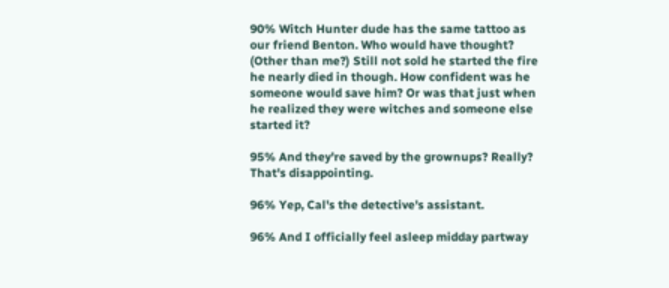90% Witch Hunter dude has the same tattoo as our friend Benton. Who would have thought? (Other than me?) Still not sold he started the fire he nearly died in though. How confident was he someone would save him? Or was that just when he realized they were witches and someone else started it?

95% And they're saved by the grownups? Really? That's disappointing.

96% Yep, Cal's the detective's assistant.

96% And I officially feel asleep midday partway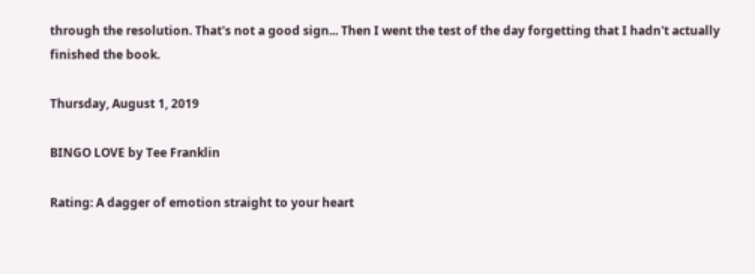through the resolution. That's not a good sign... Then I went the test of the day forgetting that I hadn't actually finished the book.

Thursday, August 1, 2019

BINGO LOVE by Tee Franklin

Rating: A dagger of emotion straight to your heart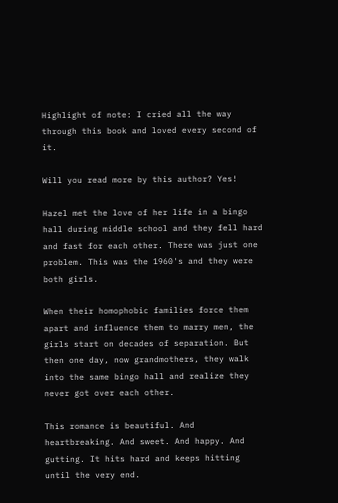Highlight of note: I cried all the way through this book and loved every second of it.

Will you read more by this author? Yes!

Hazel met the love of her life in a bingo hall during middle school and they fell hard and fast for each other. There was just one problem. This was the 1960's and they were both girls.

When their homophobic families force them apart and influence them to marry men, the girls start on decades of separation. But then one day, now grandmothers, they walk into the same bingo hall and realize they never got over each other.

This romance is beautiful. And heartbreaking. And sweet. And happy. And gutting. It hits hard and keeps hitting until the very end.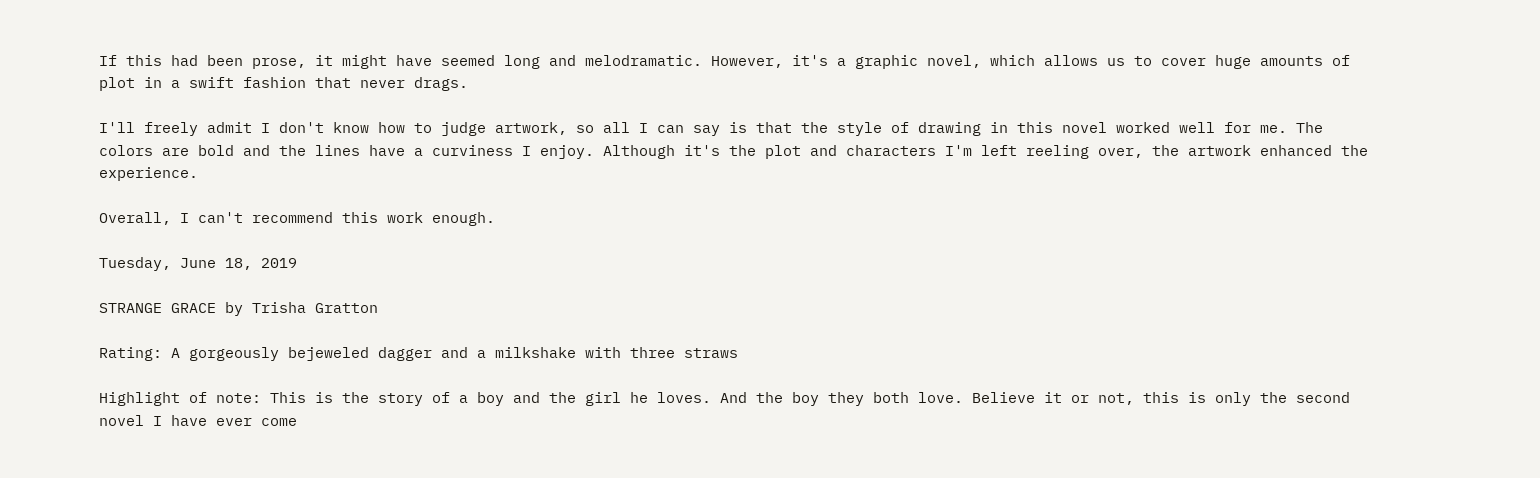If this had been prose, it might have seemed long and melodramatic. However, it's a graphic novel, which allows us to cover huge amounts of plot in a swift fashion that never drags.

I'll freely admit I don't know how to judge artwork, so all I can say is that the style of drawing in this novel worked well for me. The colors are bold and the lines have a curviness I enjoy. Although it's the plot and characters I'm left reeling over, the artwork enhanced the experience.

Overall, I can't recommend this work enough.

Tuesday, June 18, 2019

STRANGE GRACE by Trisha Gratton

Rating: A gorgeously bejeweled dagger and a milkshake with three straws

Highlight of note: This is the story of a boy and the girl he loves. And the boy they both love. Believe it or not, this is only the second novel I have ever come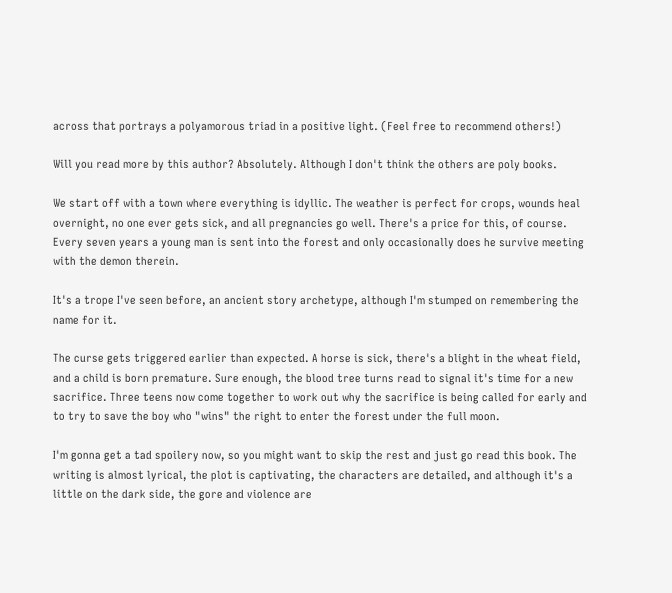across that portrays a polyamorous triad in a positive light. (Feel free to recommend others!)

Will you read more by this author? Absolutely. Although I don't think the others are poly books.

We start off with a town where everything is idyllic. The weather is perfect for crops, wounds heal overnight, no one ever gets sick, and all pregnancies go well. There's a price for this, of course. Every seven years a young man is sent into the forest and only occasionally does he survive meeting with the demon therein.

It's a trope I've seen before, an ancient story archetype, although I'm stumped on remembering the name for it.

The curse gets triggered earlier than expected. A horse is sick, there's a blight in the wheat field, and a child is born premature. Sure enough, the blood tree turns read to signal it's time for a new sacrifice. Three teens now come together to work out why the sacrifice is being called for early and to try to save the boy who "wins" the right to enter the forest under the full moon.

I'm gonna get a tad spoilery now, so you might want to skip the rest and just go read this book. The writing is almost lyrical, the plot is captivating, the characters are detailed, and although it's a little on the dark side, the gore and violence are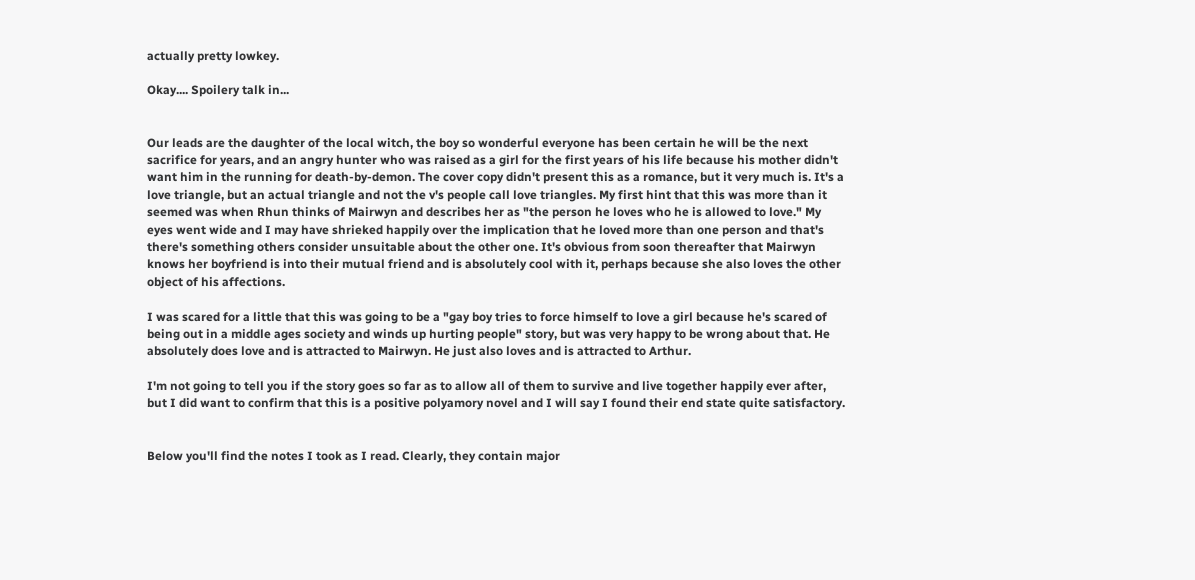actually pretty lowkey.

Okay.... Spoilery talk in...


Our leads are the daughter of the local witch, the boy so wonderful everyone has been certain he will be the next sacrifice for years, and an angry hunter who was raised as a girl for the first years of his life because his mother didn't want him in the running for death-by-demon. The cover copy didn't present this as a romance, but it very much is. It's a love triangle, but an actual triangle and not the v's people call love triangles. My first hint that this was more than it seemed was when Rhun thinks of Mairwyn and describes her as "the person he loves who he is allowed to love." My eyes went wide and I may have shrieked happily over the implication that he loved more than one person and that's there's something others consider unsuitable about the other one. It's obvious from soon thereafter that Mairwyn knows her boyfriend is into their mutual friend and is absolutely cool with it, perhaps because she also loves the other object of his affections.

I was scared for a little that this was going to be a "gay boy tries to force himself to love a girl because he's scared of being out in a middle ages society and winds up hurting people" story, but was very happy to be wrong about that. He absolutely does love and is attracted to Mairwyn. He just also loves and is attracted to Arthur.

I'm not going to tell you if the story goes so far as to allow all of them to survive and live together happily ever after, but I did want to confirm that this is a positive polyamory novel and I will say I found their end state quite satisfactory.


Below you'll find the notes I took as I read. Clearly, they contain major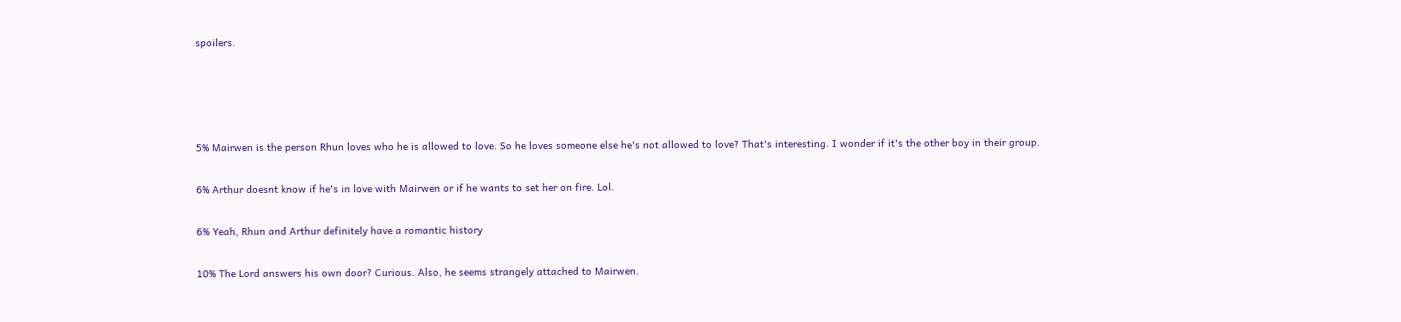spoilers.




5% Mairwen is the person Rhun loves who he is allowed to love. So he loves someone else he's not allowed to love? That's interesting. I wonder if it's the other boy in their group.

6% Arthur doesnt know if he's in love with Mairwen or if he wants to set her on fire. Lol.

6% Yeah, Rhun and Arthur definitely have a romantic history

10% The Lord answers his own door? Curious. Also, he seems strangely attached to Mairwen.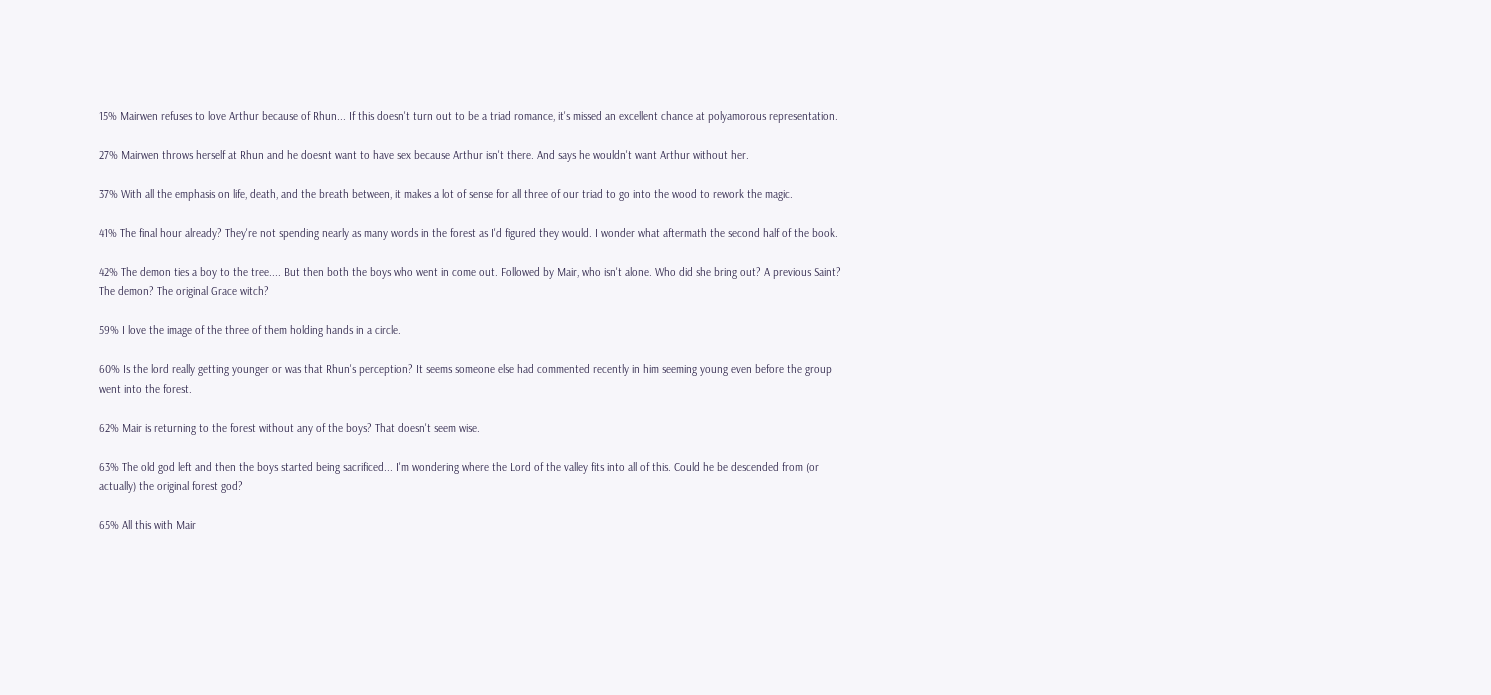15% Mairwen refuses to love Arthur because of Rhun... If this doesn't turn out to be a triad romance, it's missed an excellent chance at polyamorous representation.

27% Mairwen throws herself at Rhun and he doesnt want to have sex because Arthur isn't there. And says he wouldn't want Arthur without her.

37% With all the emphasis on life, death, and the breath between, it makes a lot of sense for all three of our triad to go into the wood to rework the magic.

41% The final hour already? They're not spending nearly as many words in the forest as I'd figured they would. I wonder what aftermath the second half of the book.

42% The demon ties a boy to the tree.... But then both the boys who went in come out. Followed by Mair, who isn't alone. Who did she bring out? A previous Saint? The demon? The original Grace witch?

59% I love the image of the three of them holding hands in a circle.

60% Is the lord really getting younger or was that Rhun's perception? It seems someone else had commented recently in him seeming young even before the group went into the forest.

62% Mair is returning to the forest without any of the boys? That doesn't seem wise.

63% The old god left and then the boys started being sacrificed... I'm wondering where the Lord of the valley fits into all of this. Could he be descended from (or actually) the original forest god?

65% All this with Mair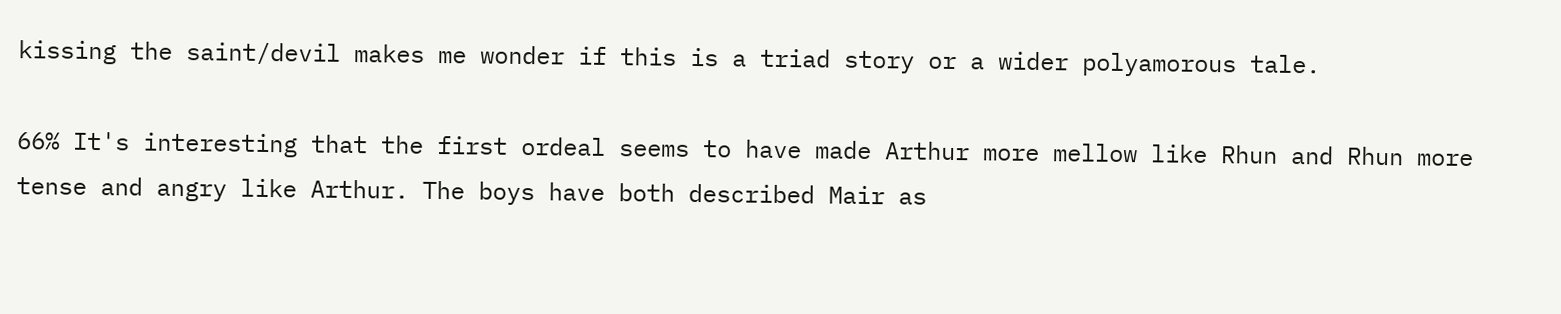kissing the saint/devil makes me wonder if this is a triad story or a wider polyamorous tale.

66% It's interesting that the first ordeal seems to have made Arthur more mellow like Rhun and Rhun more tense and angry like Arthur. The boys have both described Mair as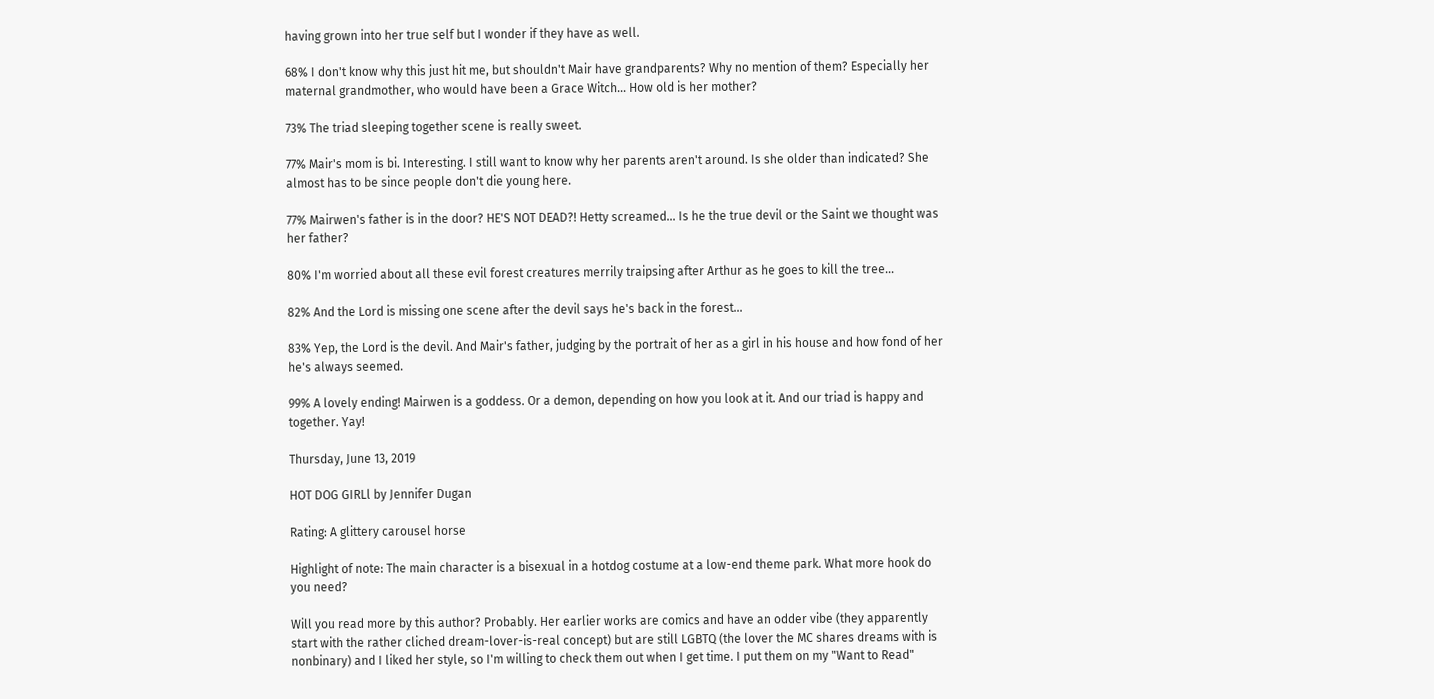having grown into her true self but I wonder if they have as well.

68% I don't know why this just hit me, but shouldn't Mair have grandparents? Why no mention of them? Especially her maternal grandmother, who would have been a Grace Witch... How old is her mother?

73% The triad sleeping together scene is really sweet.

77% Mair's mom is bi. Interesting. I still want to know why her parents aren't around. Is she older than indicated? She almost has to be since people don't die young here.

77% Mairwen's father is in the door? HE'S NOT DEAD?! Hetty screamed... Is he the true devil or the Saint we thought was her father?

80% I'm worried about all these evil forest creatures merrily traipsing after Arthur as he goes to kill the tree...

82% And the Lord is missing one scene after the devil says he's back in the forest...

83% Yep, the Lord is the devil. And Mair's father, judging by the portrait of her as a girl in his house and how fond of her he's always seemed.

99% A lovely ending! Mairwen is a goddess. Or a demon, depending on how you look at it. And our triad is happy and together. Yay!

Thursday, June 13, 2019

HOT DOG GIRLl by Jennifer Dugan

Rating: A glittery carousel horse

Highlight of note: The main character is a bisexual in a hotdog costume at a low-end theme park. What more hook do you need?

Will you read more by this author? Probably. Her earlier works are comics and have an odder vibe (they apparently start with the rather cliched dream-lover-is-real concept) but are still LGBTQ (the lover the MC shares dreams with is nonbinary) and I liked her style, so I'm willing to check them out when I get time. I put them on my "Want to Read"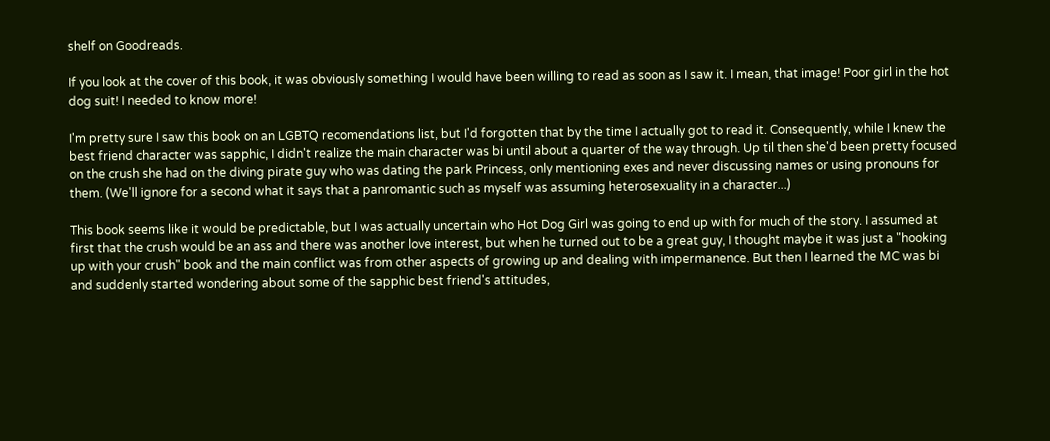shelf on Goodreads.

If you look at the cover of this book, it was obviously something I would have been willing to read as soon as I saw it. I mean, that image! Poor girl in the hot dog suit! I needed to know more!

I'm pretty sure I saw this book on an LGBTQ recomendations list, but I'd forgotten that by the time I actually got to read it. Consequently, while I knew the best friend character was sapphic, I didn't realize the main character was bi until about a quarter of the way through. Up til then she'd been pretty focused on the crush she had on the diving pirate guy who was dating the park Princess, only mentioning exes and never discussing names or using pronouns for them. (We'll ignore for a second what it says that a panromantic such as myself was assuming heterosexuality in a character...)

This book seems like it would be predictable, but I was actually uncertain who Hot Dog Girl was going to end up with for much of the story. I assumed at first that the crush would be an ass and there was another love interest, but when he turned out to be a great guy, I thought maybe it was just a "hooking up with your crush" book and the main conflict was from other aspects of growing up and dealing with impermanence. But then I learned the MC was bi and suddenly started wondering about some of the sapphic best friend's attitudes,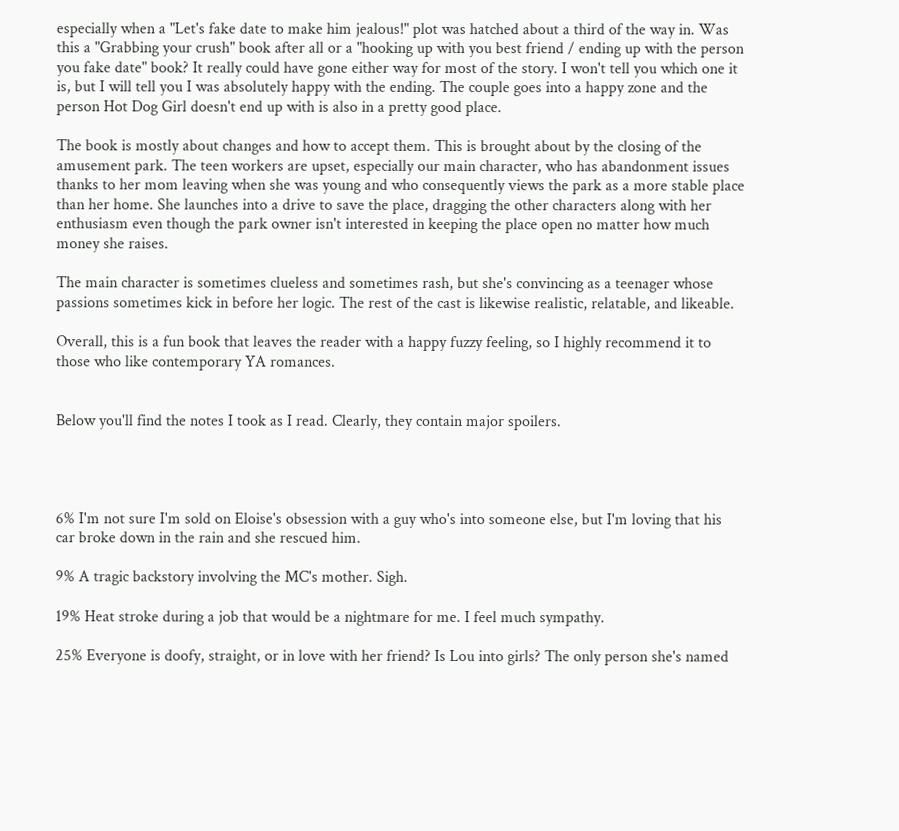especially when a "Let's fake date to make him jealous!" plot was hatched about a third of the way in. Was this a "Grabbing your crush" book after all or a "hooking up with you best friend / ending up with the person you fake date" book? It really could have gone either way for most of the story. I won't tell you which one it is, but I will tell you I was absolutely happy with the ending. The couple goes into a happy zone and the person Hot Dog Girl doesn't end up with is also in a pretty good place.

The book is mostly about changes and how to accept them. This is brought about by the closing of the amusement park. The teen workers are upset, especially our main character, who has abandonment issues thanks to her mom leaving when she was young and who consequently views the park as a more stable place than her home. She launches into a drive to save the place, dragging the other characters along with her enthusiasm even though the park owner isn't interested in keeping the place open no matter how much money she raises.

The main character is sometimes clueless and sometimes rash, but she's convincing as a teenager whose passions sometimes kick in before her logic. The rest of the cast is likewise realistic, relatable, and likeable.

Overall, this is a fun book that leaves the reader with a happy fuzzy feeling, so I highly recommend it to those who like contemporary YA romances.


Below you'll find the notes I took as I read. Clearly, they contain major spoilers.




6% I'm not sure I'm sold on Eloise's obsession with a guy who's into someone else, but I'm loving that his car broke down in the rain and she rescued him.

9% A tragic backstory involving the MC's mother. Sigh.

19% Heat stroke during a job that would be a nightmare for me. I feel much sympathy.

25% Everyone is doofy, straight, or in love with her friend? Is Lou into girls? The only person she's named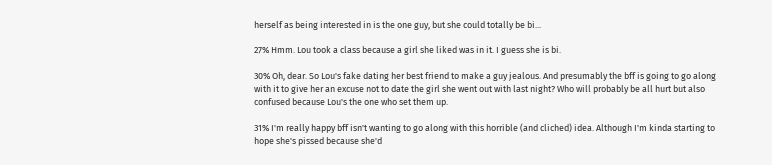herself as being interested in is the one guy, but she could totally be bi...

27% Hmm. Lou took a class because a girl she liked was in it. I guess she is bi.

30% Oh, dear. So Lou's fake dating her best friend to make a guy jealous. And presumably the bff is going to go along with it to give her an excuse not to date the girl she went out with last night? Who will probably be all hurt but also confused because Lou's the one who set them up.

31% I'm really happy bff isn't wanting to go along with this horrible (and cliched) idea. Although I'm kinda starting to hope she's pissed because she'd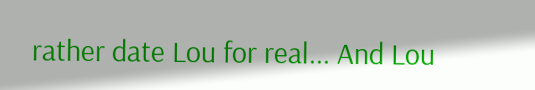rather date Lou for real... And Lou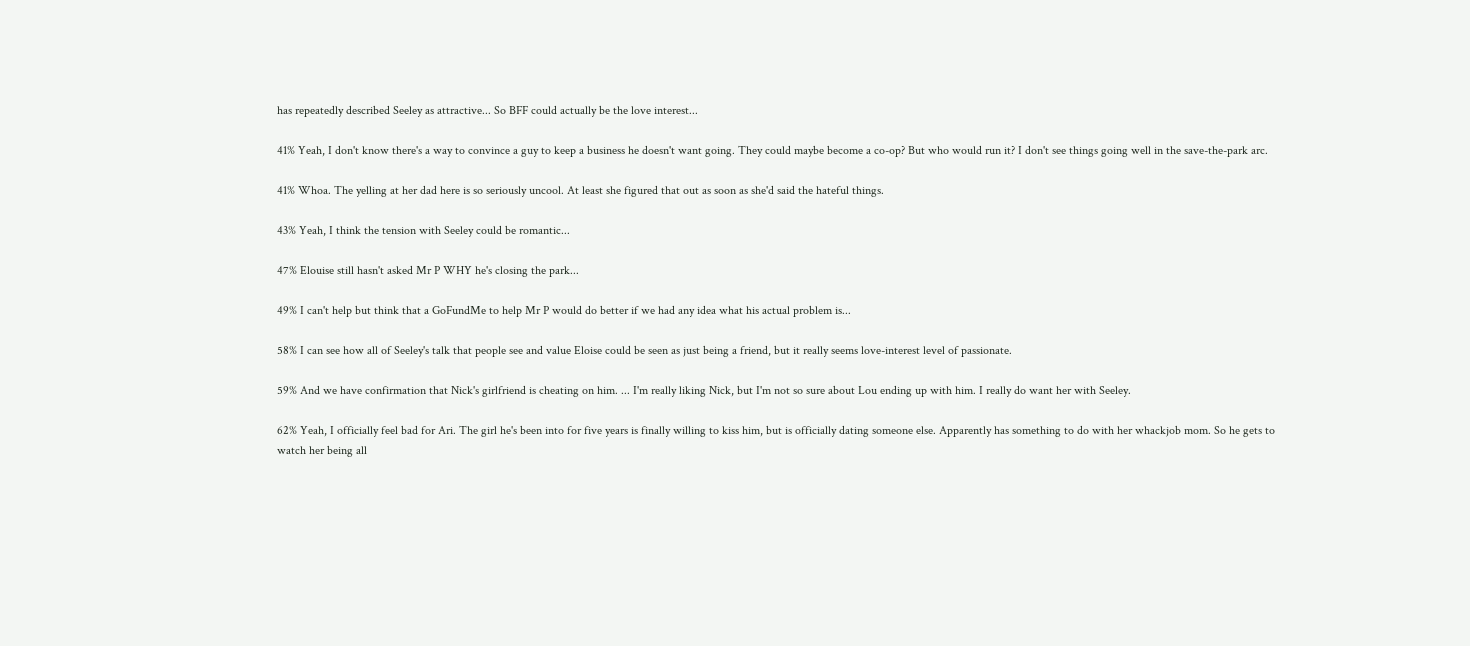has repeatedly described Seeley as attractive... So BFF could actually be the love interest...

41% Yeah, I don't know there's a way to convince a guy to keep a business he doesn't want going. They could maybe become a co-op? But who would run it? I don't see things going well in the save-the-park arc.

41% Whoa. The yelling at her dad here is so seriously uncool. At least she figured that out as soon as she'd said the hateful things.

43% Yeah, I think the tension with Seeley could be romantic...

47% Elouise still hasn't asked Mr P WHY he's closing the park...

49% I can't help but think that a GoFundMe to help Mr P would do better if we had any idea what his actual problem is...

58% I can see how all of Seeley's talk that people see and value Eloise could be seen as just being a friend, but it really seems love-interest level of passionate.

59% And we have confirmation that Nick's girlfriend is cheating on him. ... I'm really liking Nick, but I'm not so sure about Lou ending up with him. I really do want her with Seeley.

62% Yeah, I officially feel bad for Ari. The girl he's been into for five years is finally willing to kiss him, but is officially dating someone else. Apparently has something to do with her whackjob mom. So he gets to watch her being all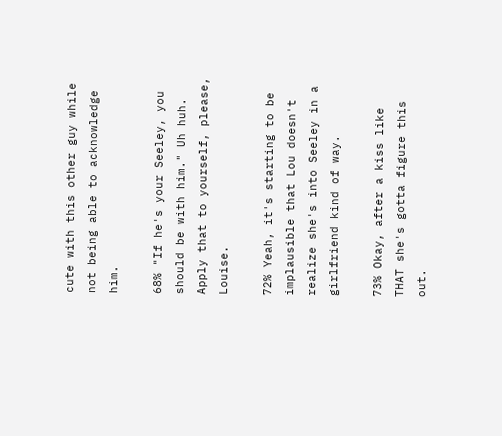cute with this other guy while not being able to acknowledge him.

68% "If he's your Seeley, you should be with him." Uh huh. Apply that to yourself, please, Louise.

72% Yeah, it's starting to be implausible that Lou doesn't realize she's into Seeley in a girlfriend kind of way.

73% Okay, after a kiss like THAT she's gotta figure this out.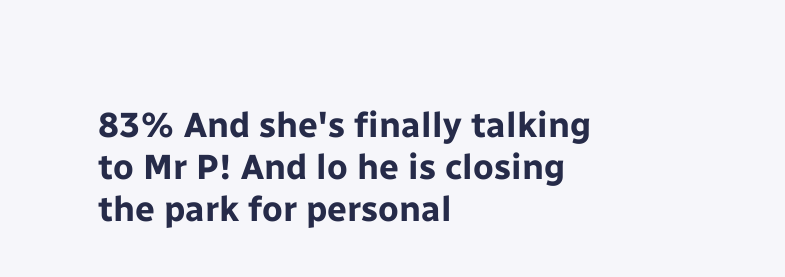83% And she's finally talking to Mr P! And lo he is closing the park for personal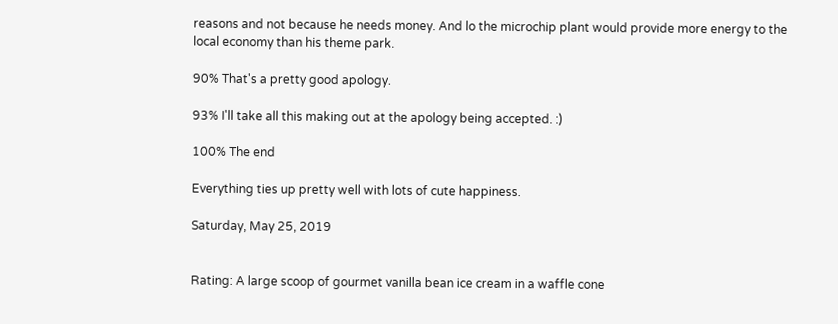reasons and not because he needs money. And lo the microchip plant would provide more energy to the local economy than his theme park.

90% That's a pretty good apology.

93% I'll take all this making out at the apology being accepted. :)

100% The end

Everything ties up pretty well with lots of cute happiness.

Saturday, May 25, 2019


Rating: A large scoop of gourmet vanilla bean ice cream in a waffle cone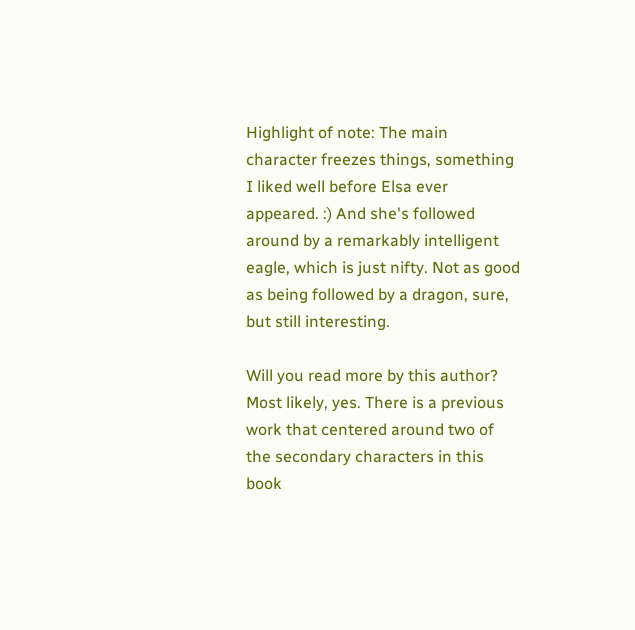Highlight of note: The main character freezes things, something I liked well before Elsa ever appeared. :) And she's followed around by a remarkably intelligent eagle, which is just nifty. Not as good as being followed by a dragon, sure, but still interesting.

Will you read more by this author? Most likely, yes. There is a previous work that centered around two of the secondary characters in this book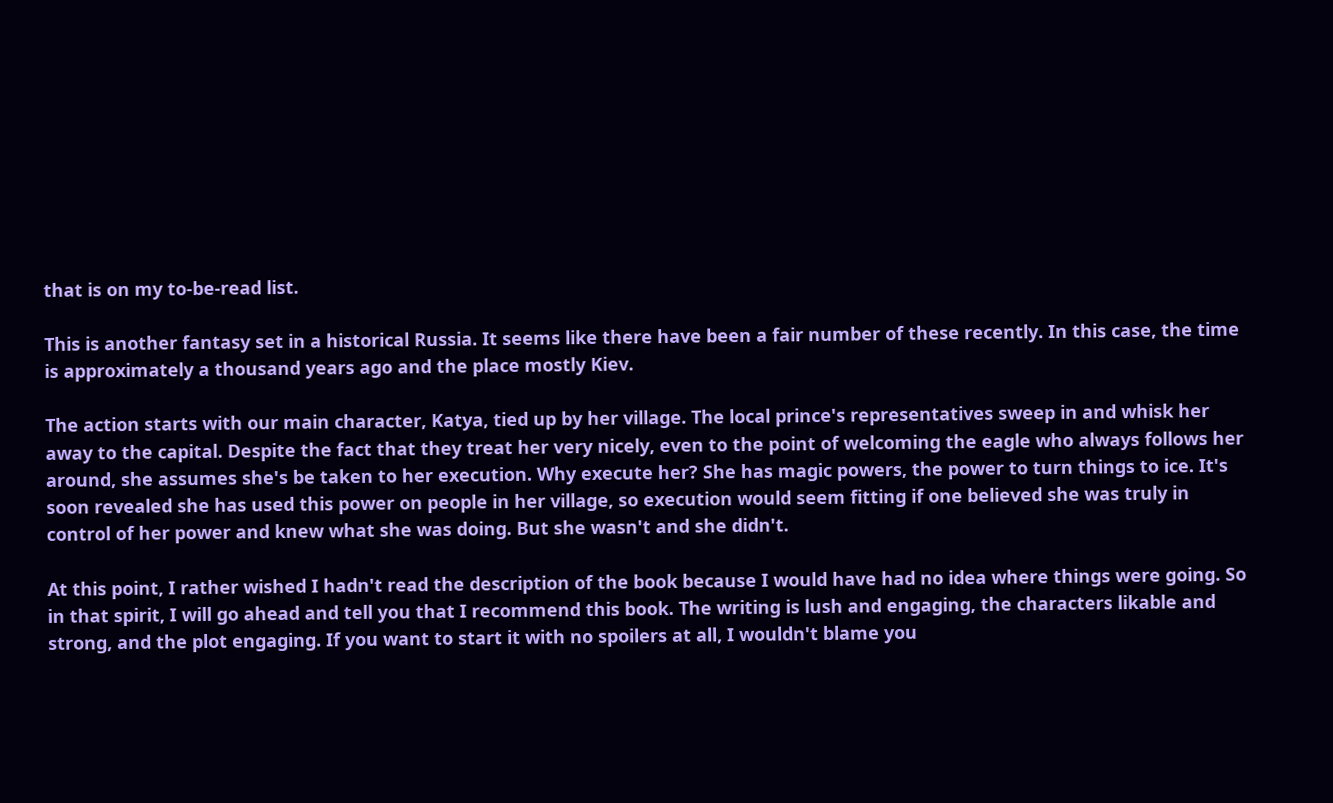that is on my to-be-read list.

This is another fantasy set in a historical Russia. It seems like there have been a fair number of these recently. In this case, the time is approximately a thousand years ago and the place mostly Kiev.

The action starts with our main character, Katya, tied up by her village. The local prince's representatives sweep in and whisk her away to the capital. Despite the fact that they treat her very nicely, even to the point of welcoming the eagle who always follows her around, she assumes she's be taken to her execution. Why execute her? She has magic powers, the power to turn things to ice. It's soon revealed she has used this power on people in her village, so execution would seem fitting if one believed she was truly in control of her power and knew what she was doing. But she wasn't and she didn't.

At this point, I rather wished I hadn't read the description of the book because I would have had no idea where things were going. So in that spirit, I will go ahead and tell you that I recommend this book. The writing is lush and engaging, the characters likable and strong, and the plot engaging. If you want to start it with no spoilers at all, I wouldn't blame you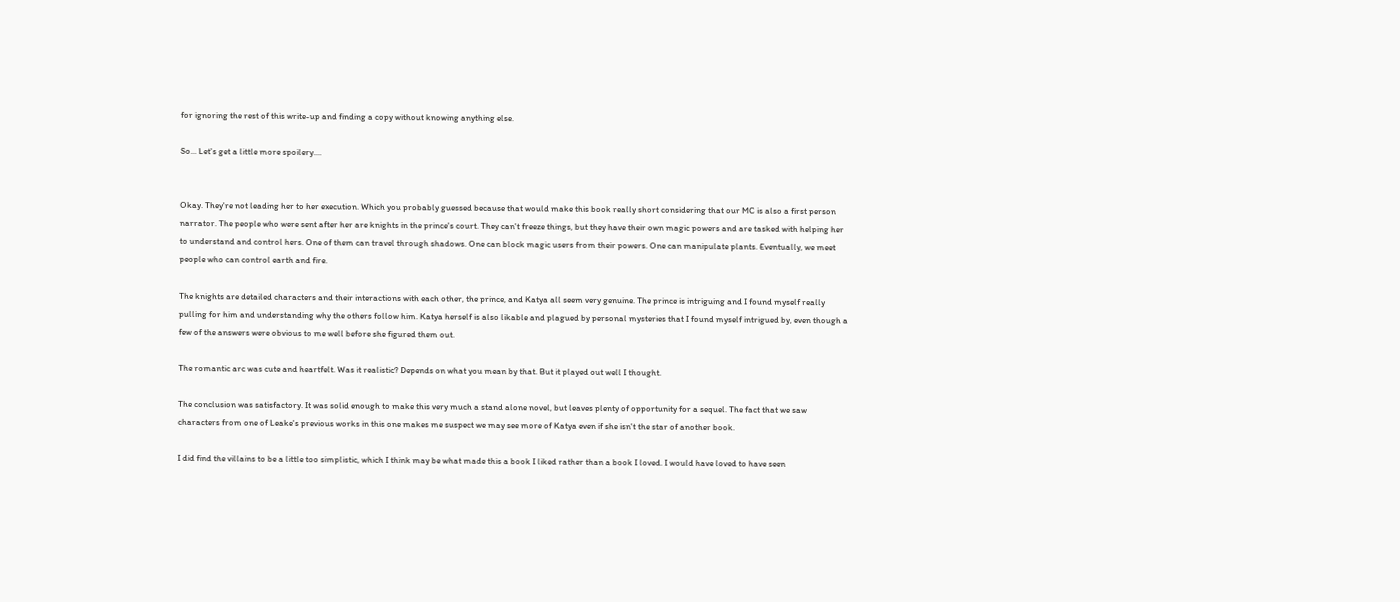for ignoring the rest of this write-up and finding a copy without knowing anything else.

So... Let's get a little more spoilery....


Okay. They're not leading her to her execution. Which you probably guessed because that would make this book really short considering that our MC is also a first person narrator. The people who were sent after her are knights in the prince's court. They can't freeze things, but they have their own magic powers and are tasked with helping her to understand and control hers. One of them can travel through shadows. One can block magic users from their powers. One can manipulate plants. Eventually, we meet people who can control earth and fire.

The knights are detailed characters and their interactions with each other, the prince, and Katya all seem very genuine. The prince is intriguing and I found myself really pulling for him and understanding why the others follow him. Katya herself is also likable and plagued by personal mysteries that I found myself intrigued by, even though a few of the answers were obvious to me well before she figured them out.

The romantic arc was cute and heartfelt. Was it realistic? Depends on what you mean by that. But it played out well I thought.

The conclusion was satisfactory. It was solid enough to make this very much a stand alone novel, but leaves plenty of opportunity for a sequel. The fact that we saw characters from one of Leake's previous works in this one makes me suspect we may see more of Katya even if she isn't the star of another book.

I did find the villains to be a little too simplistic, which I think may be what made this a book I liked rather than a book I loved. I would have loved to have seen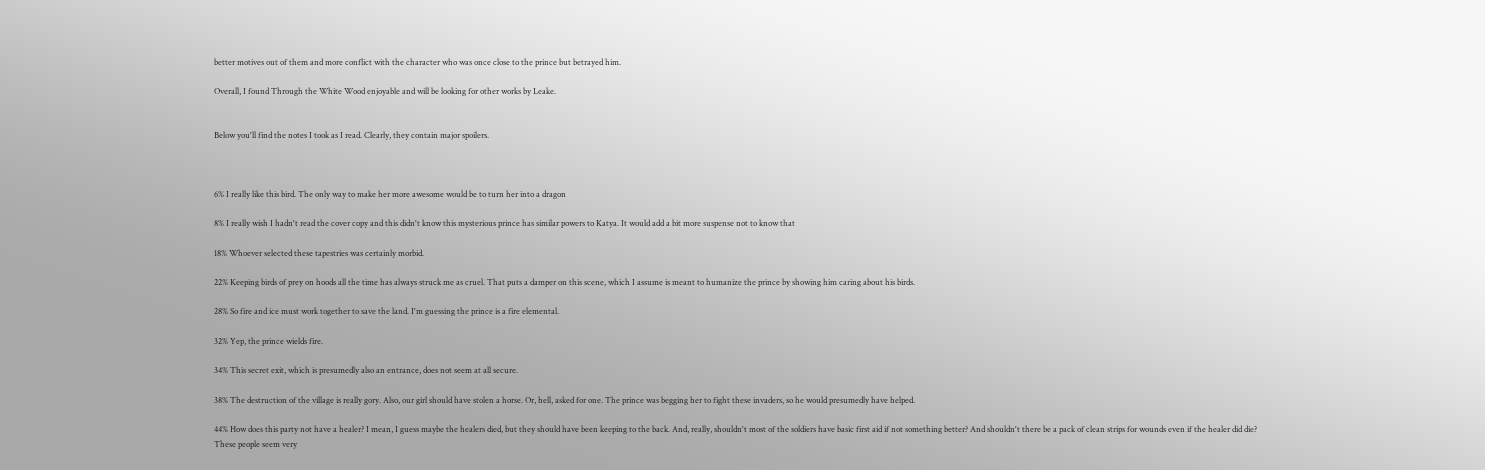better motives out of them and more conflict with the character who was once close to the prince but betrayed him.

Overall, I found Through the White Wood enjoyable and will be looking for other works by Leake.


Below you'll find the notes I took as I read. Clearly, they contain major spoilers.



6% I really like this bird. The only way to make her more awesome would be to turn her into a dragon

8% I really wish I hadn't read the cover copy and this didn't know this mysterious prince has similar powers to Katya. It would add a bit more suspense not to know that

18% Whoever selected these tapestries was certainly morbid.

22% Keeping birds of prey on hoods all the time has always struck me as cruel. That puts a damper on this scene, which I assume is meant to humanize the prince by showing him caring about his birds.

28% So fire and ice must work together to save the land. I'm guessing the prince is a fire elemental.

32% Yep, the prince wields fire.

34% This secret exit, which is presumedly also an entrance, does not seem at all secure.

38% The destruction of the village is really gory. Also, our girl should have stolen a horse. Or, hell, asked for one. The prince was begging her to fight these invaders, so he would presumedly have helped.

44% How does this party not have a healer? I mean, I guess maybe the healers died, but they should have been keeping to the back. And, really, shouldn't most of the soldiers have basic first aid if not something better? And shouldn't there be a pack of clean strips for wounds even if the healer did die? These people seem very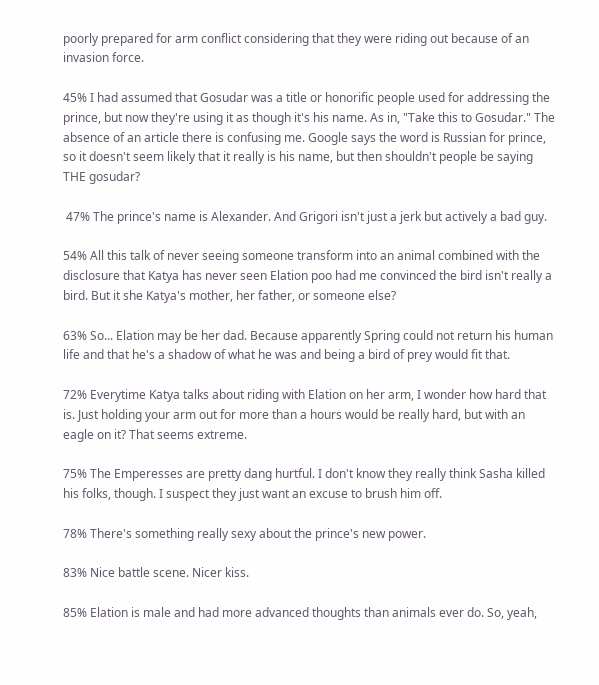poorly prepared for arm conflict considering that they were riding out because of an invasion force.

45% I had assumed that Gosudar was a title or honorific people used for addressing the prince, but now they're using it as though it's his name. As in, "Take this to Gosudar." The absence of an article there is confusing me. Google says the word is Russian for prince, so it doesn't seem likely that it really is his name, but then shouldn't people be saying THE gosudar?

 47% The prince's name is Alexander. And Grigori isn't just a jerk but actively a bad guy.

54% All this talk of never seeing someone transform into an animal combined with the disclosure that Katya has never seen Elation poo had me convinced the bird isn't really a bird. But it she Katya's mother, her father, or someone else?

63% So... Elation may be her dad. Because apparently Spring could not return his human life and that he's a shadow of what he was and being a bird of prey would fit that.

72% Everytime Katya talks about riding with Elation on her arm, I wonder how hard that is. Just holding your arm out for more than a hours would be really hard, but with an eagle on it? That seems extreme.

75% The Emperesses are pretty dang hurtful. I don't know they really think Sasha killed his folks, though. I suspect they just want an excuse to brush him off.

78% There's something really sexy about the prince's new power.

83% Nice battle scene. Nicer kiss.

85% Elation is male and had more advanced thoughts than animals ever do. So, yeah,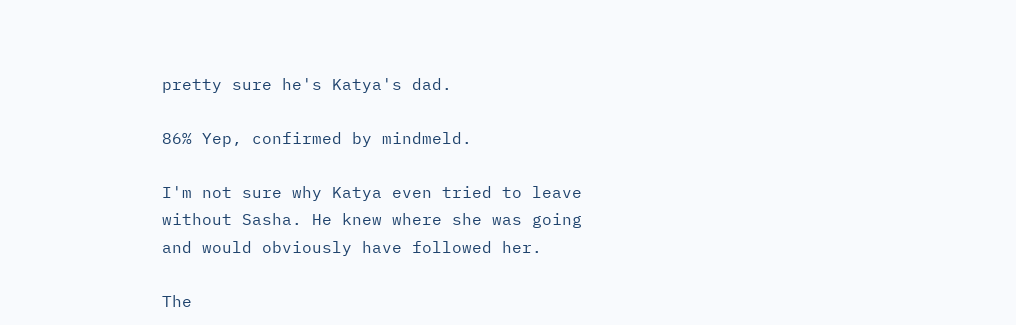pretty sure he's Katya's dad.

86% Yep, confirmed by mindmeld.

I'm not sure why Katya even tried to leave without Sasha. He knew where she was going and would obviously have followed her.

The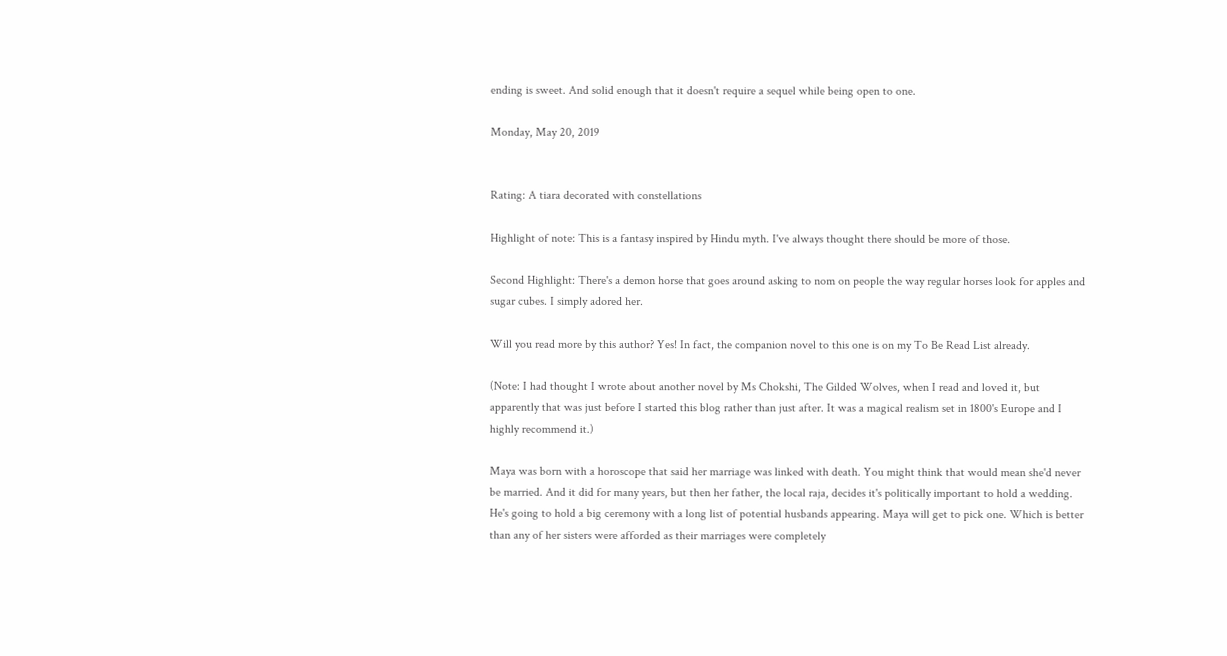ending is sweet. And solid enough that it doesn't require a sequel while being open to one.

Monday, May 20, 2019


Rating: A tiara decorated with constellations

Highlight of note: This is a fantasy inspired by Hindu myth. I've always thought there should be more of those.

Second Highlight: There's a demon horse that goes around asking to nom on people the way regular horses look for apples and sugar cubes. I simply adored her.

Will you read more by this author? Yes! In fact, the companion novel to this one is on my To Be Read List already.

(Note: I had thought I wrote about another novel by Ms Chokshi, The Gilded Wolves, when I read and loved it, but apparently that was just before I started this blog rather than just after. It was a magical realism set in 1800's Europe and I highly recommend it.)

Maya was born with a horoscope that said her marriage was linked with death. You might think that would mean she'd never be married. And it did for many years, but then her father, the local raja, decides it's politically important to hold a wedding. He's going to hold a big ceremony with a long list of potential husbands appearing. Maya will get to pick one. Which is better than any of her sisters were afforded as their marriages were completely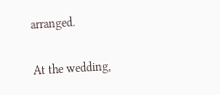arranged.

At the wedding,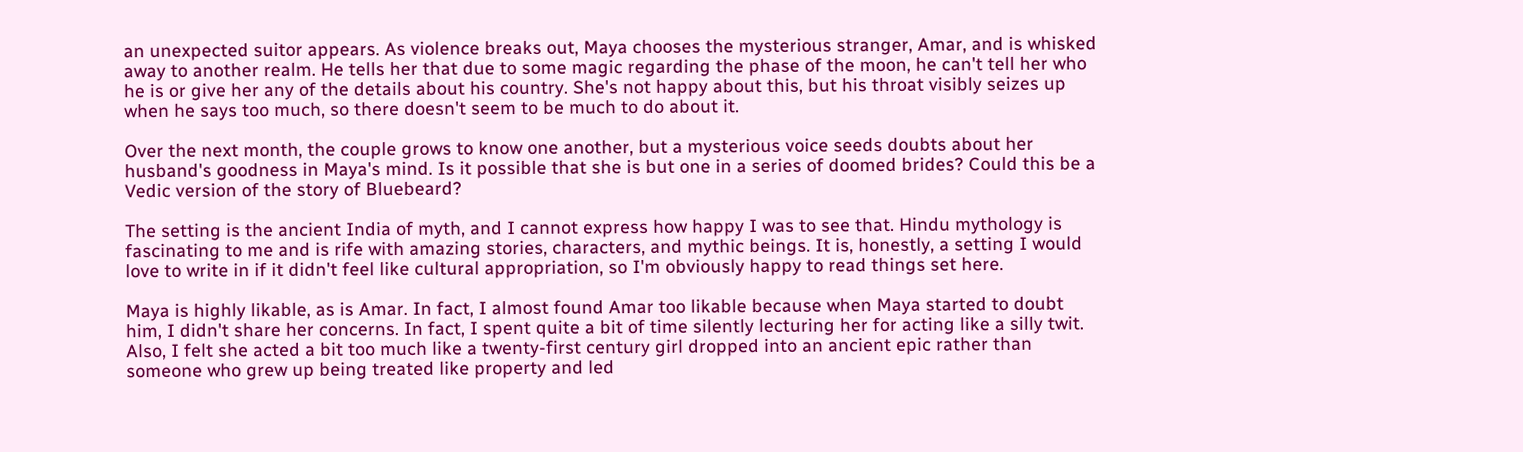an unexpected suitor appears. As violence breaks out, Maya chooses the mysterious stranger, Amar, and is whisked away to another realm. He tells her that due to some magic regarding the phase of the moon, he can't tell her who he is or give her any of the details about his country. She's not happy about this, but his throat visibly seizes up when he says too much, so there doesn't seem to be much to do about it.

Over the next month, the couple grows to know one another, but a mysterious voice seeds doubts about her husband's goodness in Maya's mind. Is it possible that she is but one in a series of doomed brides? Could this be a Vedic version of the story of Bluebeard?

The setting is the ancient India of myth, and I cannot express how happy I was to see that. Hindu mythology is fascinating to me and is rife with amazing stories, characters, and mythic beings. It is, honestly, a setting I would love to write in if it didn't feel like cultural appropriation, so I'm obviously happy to read things set here.

Maya is highly likable, as is Amar. In fact, I almost found Amar too likable because when Maya started to doubt him, I didn't share her concerns. In fact, I spent quite a bit of time silently lecturing her for acting like a silly twit. Also, I felt she acted a bit too much like a twenty-first century girl dropped into an ancient epic rather than someone who grew up being treated like property and led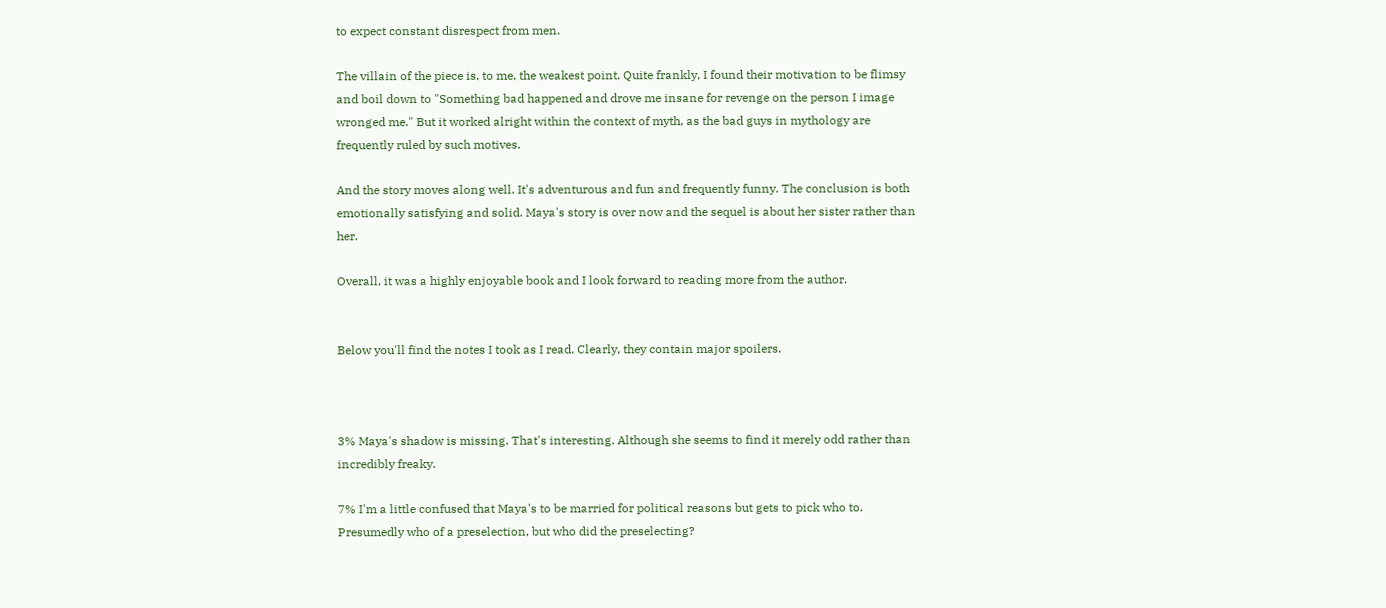to expect constant disrespect from men.

The villain of the piece is, to me, the weakest point. Quite frankly, I found their motivation to be flimsy and boil down to "Something bad happened and drove me insane for revenge on the person I image wronged me." But it worked alright within the context of myth, as the bad guys in mythology are frequently ruled by such motives.

And the story moves along well. It's adventurous and fun and frequently funny. The conclusion is both emotionally satisfying and solid. Maya's story is over now and the sequel is about her sister rather than her.

Overall, it was a highly enjoyable book and I look forward to reading more from the author.


Below you'll find the notes I took as I read. Clearly, they contain major spoilers.



3% Maya's shadow is missing. That's interesting. Although she seems to find it merely odd rather than incredibly freaky.

7% I'm a little confused that Maya's to be married for political reasons but gets to pick who to. Presumedly who of a preselection, but who did the preselecting?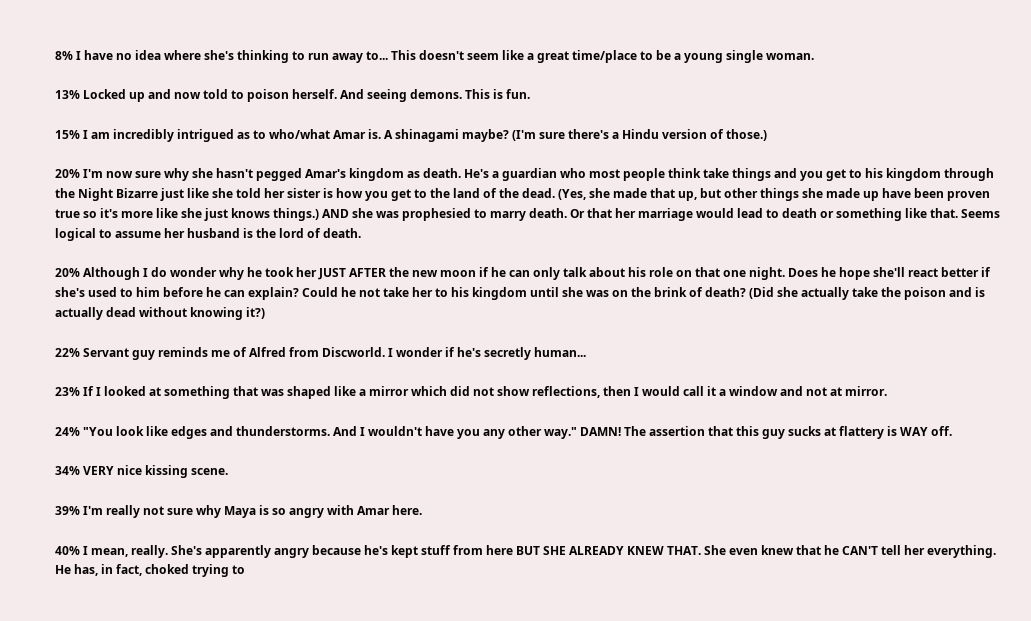8% I have no idea where she's thinking to run away to... This doesn't seem like a great time/place to be a young single woman.

13% Locked up and now told to poison herself. And seeing demons. This is fun.

15% I am incredibly intrigued as to who/what Amar is. A shinagami maybe? (I'm sure there's a Hindu version of those.)

20% I'm now sure why she hasn't pegged Amar's kingdom as death. He's a guardian who most people think take things and you get to his kingdom through the Night Bizarre just like she told her sister is how you get to the land of the dead. (Yes, she made that up, but other things she made up have been proven true so it's more like she just knows things.) AND she was prophesied to marry death. Or that her marriage would lead to death or something like that. Seems logical to assume her husband is the lord of death.

20% Although I do wonder why he took her JUST AFTER the new moon if he can only talk about his role on that one night. Does he hope she'll react better if she's used to him before he can explain? Could he not take her to his kingdom until she was on the brink of death? (Did she actually take the poison and is actually dead without knowing it?)

22% Servant guy reminds me of Alfred from Discworld. I wonder if he's secretly human...

23% If I looked at something that was shaped like a mirror which did not show reflections, then I would call it a window and not at mirror.

24% "You look like edges and thunderstorms. And I wouldn't have you any other way." DAMN! The assertion that this guy sucks at flattery is WAY off.

34% VERY nice kissing scene.

39% I'm really not sure why Maya is so angry with Amar here.

40% I mean, really. She's apparently angry because he's kept stuff from here BUT SHE ALREADY KNEW THAT. She even knew that he CAN'T tell her everything. He has, in fact, choked trying to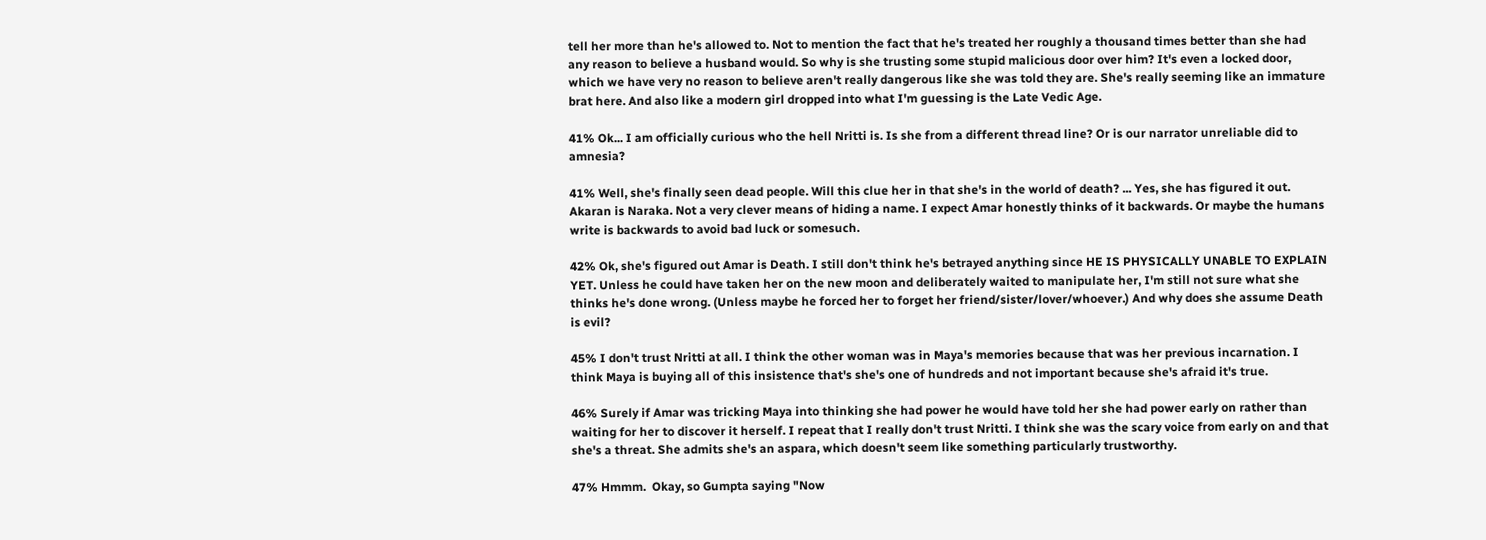tell her more than he's allowed to. Not to mention the fact that he's treated her roughly a thousand times better than she had any reason to believe a husband would. So why is she trusting some stupid malicious door over him? It's even a locked door, which we have very no reason to believe aren't really dangerous like she was told they are. She's really seeming like an immature brat here. And also like a modern girl dropped into what I'm guessing is the Late Vedic Age.

41% Ok... I am officially curious who the hell Nritti is. Is she from a different thread line? Or is our narrator unreliable did to amnesia?

41% Well, she's finally seen dead people. Will this clue her in that she's in the world of death? ... Yes, she has figured it out. Akaran is Naraka. Not a very clever means of hiding a name. I expect Amar honestly thinks of it backwards. Or maybe the humans write is backwards to avoid bad luck or somesuch.

42% Ok, she's figured out Amar is Death. I still don't think he's betrayed anything since HE IS PHYSICALLY UNABLE TO EXPLAIN YET. Unless he could have taken her on the new moon and deliberately waited to manipulate her, I'm still not sure what she thinks he's done wrong. (Unless maybe he forced her to forget her friend/sister/lover/whoever.) And why does she assume Death is evil?

45% I don't trust Nritti at all. I think the other woman was in Maya's memories because that was her previous incarnation. I think Maya is buying all of this insistence that's she's one of hundreds and not important because she's afraid it's true.

46% Surely if Amar was tricking Maya into thinking she had power he would have told her she had power early on rather than waiting for her to discover it herself. I repeat that I really don't trust Nritti. I think she was the scary voice from early on and that she's a threat. She admits she's an aspara, which doesn't seem like something particularly trustworthy.

47% Hmmm.  Okay, so Gumpta saying "Now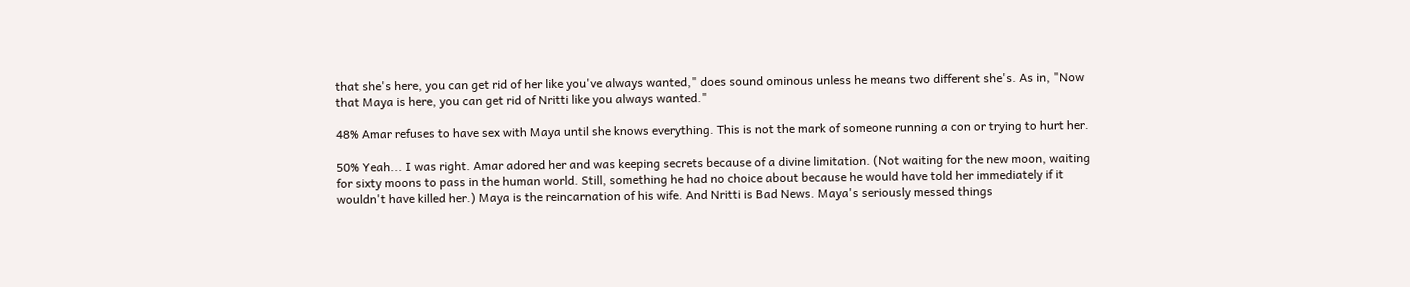that she's here, you can get rid of her like you've always wanted," does sound ominous unless he means two different she's. As in, "Now that Maya is here, you can get rid of Nritti like you always wanted."

48% Amar refuses to have sex with Maya until she knows everything. This is not the mark of someone running a con or trying to hurt her.

50% Yeah... I was right. Amar adored her and was keeping secrets because of a divine limitation. (Not waiting for the new moon, waiting for sixty moons to pass in the human world. Still, something he had no choice about because he would have told her immediately if it wouldn't have killed her.) Maya is the reincarnation of his wife. And Nritti is Bad News. Maya's seriously messed things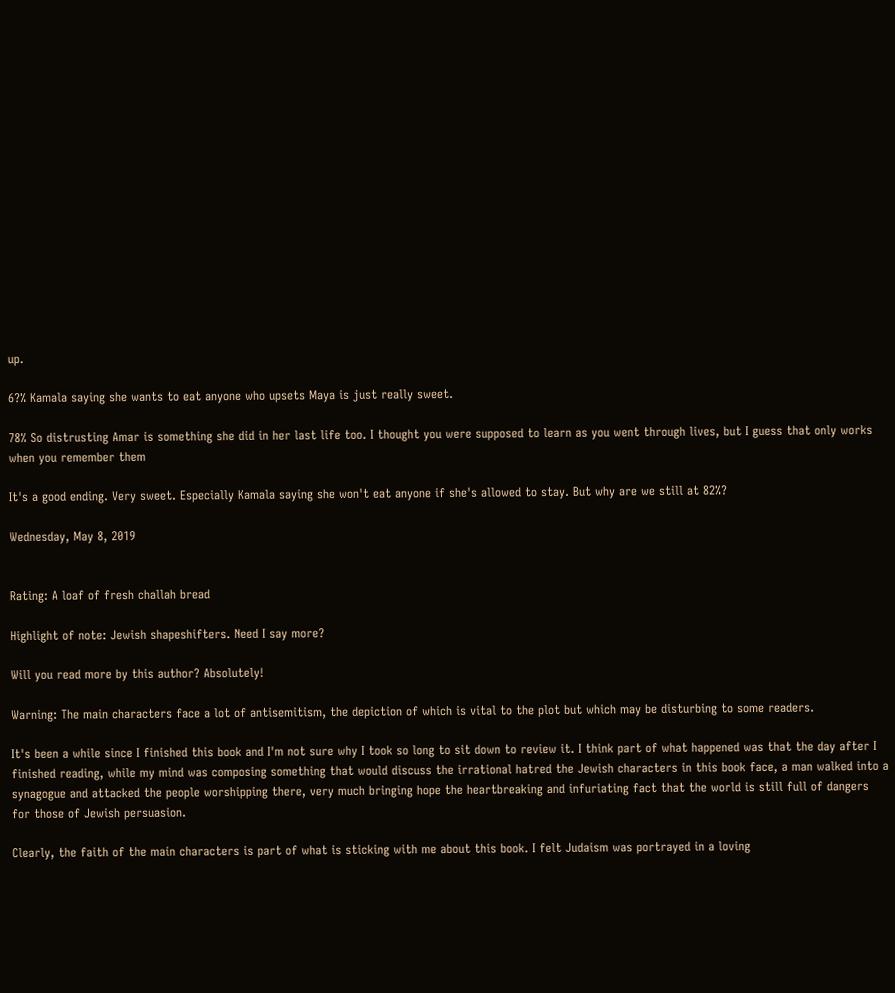up.

6?% Kamala saying she wants to eat anyone who upsets Maya is just really sweet.

78% So distrusting Amar is something she did in her last life too. I thought you were supposed to learn as you went through lives, but I guess that only works when you remember them

It's a good ending. Very sweet. Especially Kamala saying she won't eat anyone if she's allowed to stay. But why are we still at 82%?

Wednesday, May 8, 2019


Rating: A loaf of fresh challah bread

Highlight of note: Jewish shapeshifters. Need I say more?

Will you read more by this author? Absolutely!

Warning: The main characters face a lot of antisemitism, the depiction of which is vital to the plot but which may be disturbing to some readers.

It's been a while since I finished this book and I'm not sure why I took so long to sit down to review it. I think part of what happened was that the day after I finished reading, while my mind was composing something that would discuss the irrational hatred the Jewish characters in this book face, a man walked into a synagogue and attacked the people worshipping there, very much bringing hope the heartbreaking and infuriating fact that the world is still full of dangers for those of Jewish persuasion.

Clearly, the faith of the main characters is part of what is sticking with me about this book. I felt Judaism was portrayed in a loving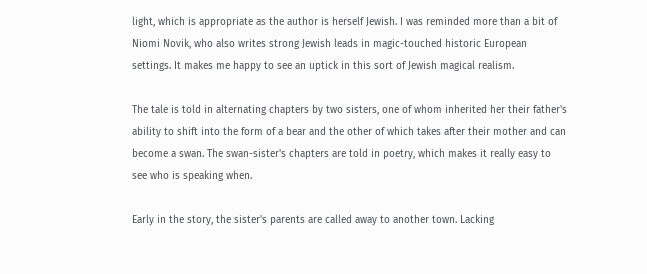light, which is appropriate as the author is herself Jewish. I was reminded more than a bit of Niomi Novik, who also writes strong Jewish leads in magic-touched historic European settings. It makes me happy to see an uptick in this sort of Jewish magical realism.

The tale is told in alternating chapters by two sisters, one of whom inherited her their father's ability to shift into the form of a bear and the other of which takes after their mother and can become a swan. The swan-sister's chapters are told in poetry, which makes it really easy to see who is speaking when.

Early in the story, the sister's parents are called away to another town. Lacking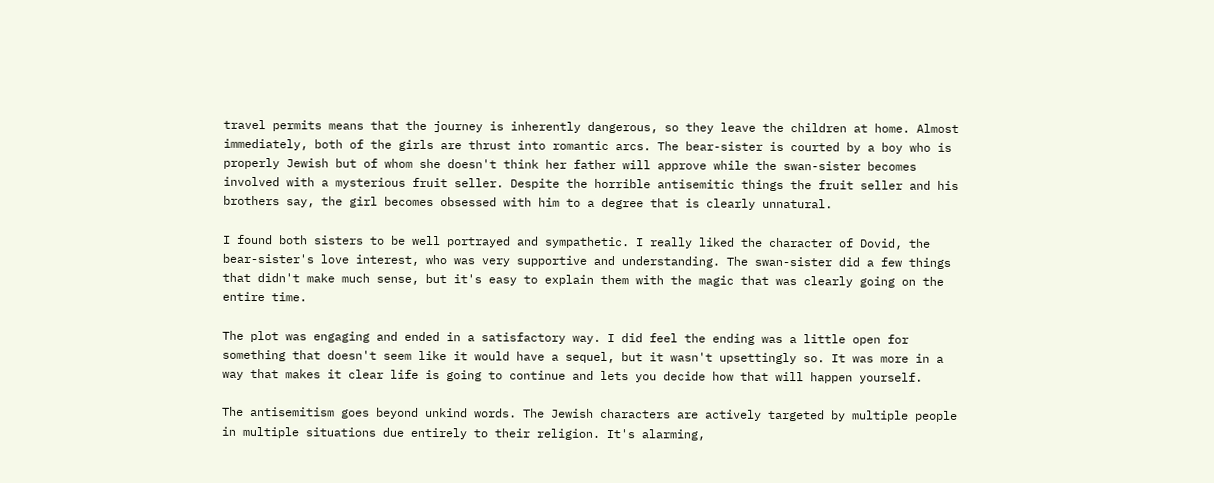travel permits means that the journey is inherently dangerous, so they leave the children at home. Almost immediately, both of the girls are thrust into romantic arcs. The bear-sister is courted by a boy who is properly Jewish but of whom she doesn't think her father will approve while the swan-sister becomes involved with a mysterious fruit seller. Despite the horrible antisemitic things the fruit seller and his brothers say, the girl becomes obsessed with him to a degree that is clearly unnatural.

I found both sisters to be well portrayed and sympathetic. I really liked the character of Dovid, the bear-sister's love interest, who was very supportive and understanding. The swan-sister did a few things that didn't make much sense, but it's easy to explain them with the magic that was clearly going on the entire time.

The plot was engaging and ended in a satisfactory way. I did feel the ending was a little open for something that doesn't seem like it would have a sequel, but it wasn't upsettingly so. It was more in a way that makes it clear life is going to continue and lets you decide how that will happen yourself.

The antisemitism goes beyond unkind words. The Jewish characters are actively targeted by multiple people in multiple situations due entirely to their religion. It's alarming,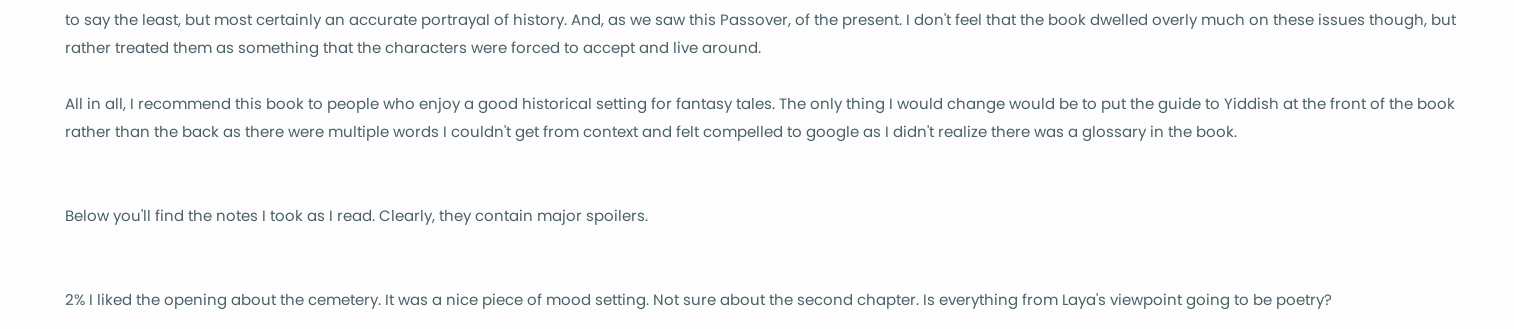to say the least, but most certainly an accurate portrayal of history. And, as we saw this Passover, of the present. I don't feel that the book dwelled overly much on these issues though, but rather treated them as something that the characters were forced to accept and live around.

All in all, I recommend this book to people who enjoy a good historical setting for fantasy tales. The only thing I would change would be to put the guide to Yiddish at the front of the book rather than the back as there were multiple words I couldn't get from context and felt compelled to google as I didn't realize there was a glossary in the book.


Below you'll find the notes I took as I read. Clearly, they contain major spoilers.


2% I liked the opening about the cemetery. It was a nice piece of mood setting. Not sure about the second chapter. Is everything from Laya's viewpoint going to be poetry?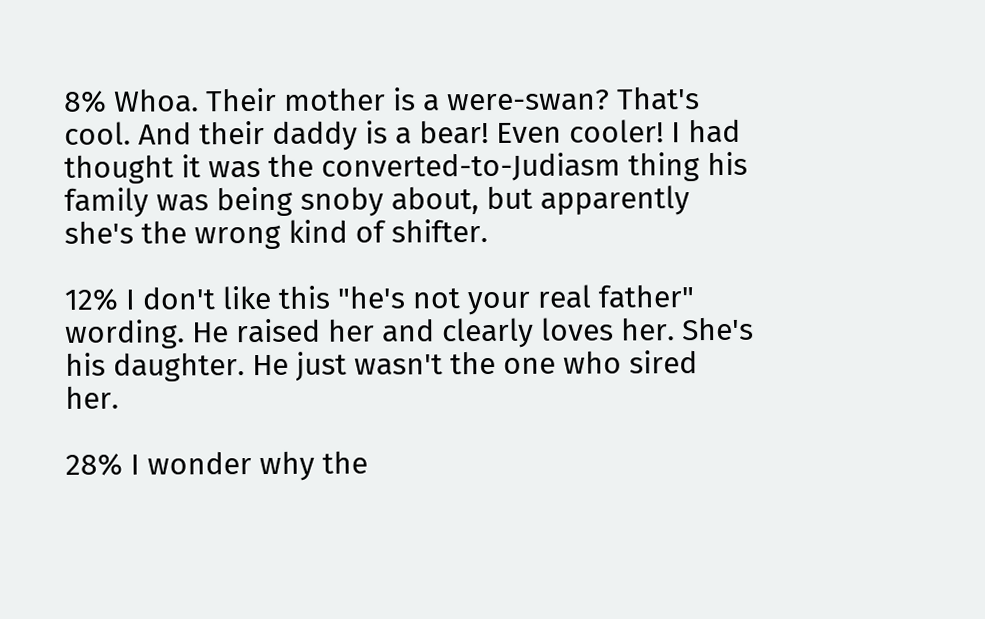8% Whoa. Their mother is a were-swan? That's cool. And their daddy is a bear! Even cooler! I had thought it was the converted-to-Judiasm thing his family was being snoby about, but apparently she's the wrong kind of shifter.

12% I don't like this "he's not your real father" wording. He raised her and clearly loves her. She's his daughter. He just wasn't the one who sired her.

28% I wonder why the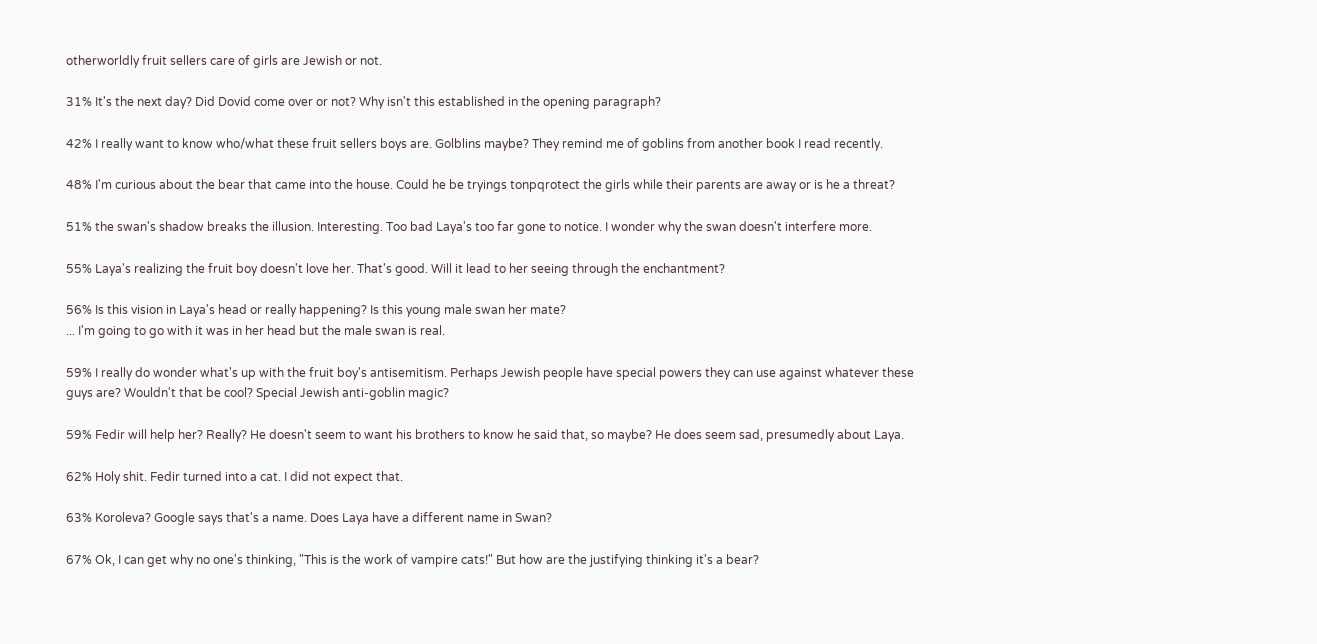otherworldly fruit sellers care of girls are Jewish or not.

31% It's the next day? Did Dovid come over or not? Why isn't this established in the opening paragraph?

42% I really want to know who/what these fruit sellers boys are. Golblins maybe? They remind me of goblins from another book I read recently.

48% I'm curious about the bear that came into the house. Could he be tryings tonpqrotect the girls while their parents are away or is he a threat?

51% the swan's shadow breaks the illusion. Interesting. Too bad Laya's too far gone to notice. I wonder why the swan doesn't interfere more.

55% Laya's realizing the fruit boy doesn't love her. That's good. Will it lead to her seeing through the enchantment?

56% Is this vision in Laya's head or really happening? Is this young male swan her mate?
... I'm going to go with it was in her head but the male swan is real.

59% I really do wonder what's up with the fruit boy's antisemitism. Perhaps Jewish people have special powers they can use against whatever these guys are? Wouldn't that be cool? Special Jewish anti-goblin magic?

59% Fedir will help her? Really? He doesn't seem to want his brothers to know he said that, so maybe? He does seem sad, presumedly about Laya.

62% Holy shit. Fedir turned into a cat. I did not expect that.

63% Koroleva? Google says that's a name. Does Laya have a different name in Swan?

67% Ok, I can get why no one's thinking, "This is the work of vampire cats!" But how are the justifying thinking it's a bear?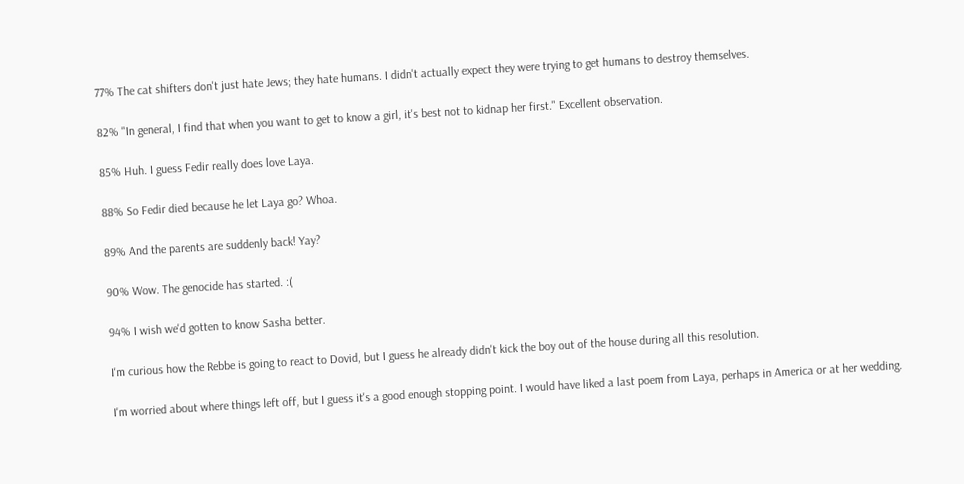77% The cat shifters don't just hate Jews; they hate humans. I didn't actually expect they were trying to get humans to destroy themselves.

82% "In general, I find that when you want to get to know a girl, it's best not to kidnap her first." Excellent observation.

85% Huh. I guess Fedir really does love Laya.

88% So Fedir died because he let Laya go? Whoa.

89% And the parents are suddenly back! Yay?

90% Wow. The genocide has started. :(

94% I wish we'd gotten to know Sasha better.

I'm curious how the Rebbe is going to react to Dovid, but I guess he already didn't kick the boy out of the house during all this resolution.

I'm worried about where things left off, but I guess it's a good enough stopping point. I would have liked a last poem from Laya, perhaps in America or at her wedding.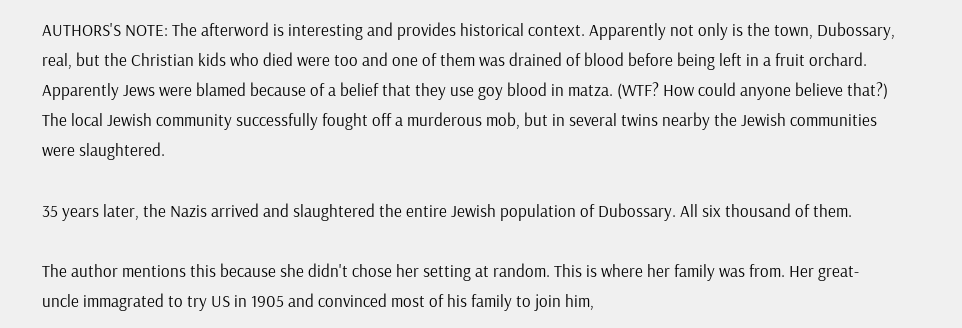AUTHORS'S NOTE: The afterword is interesting and provides historical context. Apparently not only is the town, Dubossary, real, but the Christian kids who died were too and one of them was drained of blood before being left in a fruit orchard. Apparently Jews were blamed because of a belief that they use goy blood in matza. (WTF? How could anyone believe that?) The local Jewish community successfully fought off a murderous mob, but in several twins nearby the Jewish communities were slaughtered.

35 years later, the Nazis arrived and slaughtered the entire Jewish population of Dubossary. All six thousand of them.

The author mentions this because she didn't chose her setting at random. This is where her family was from. Her great-uncle immagrated to try US in 1905 and convinced most of his family to join him,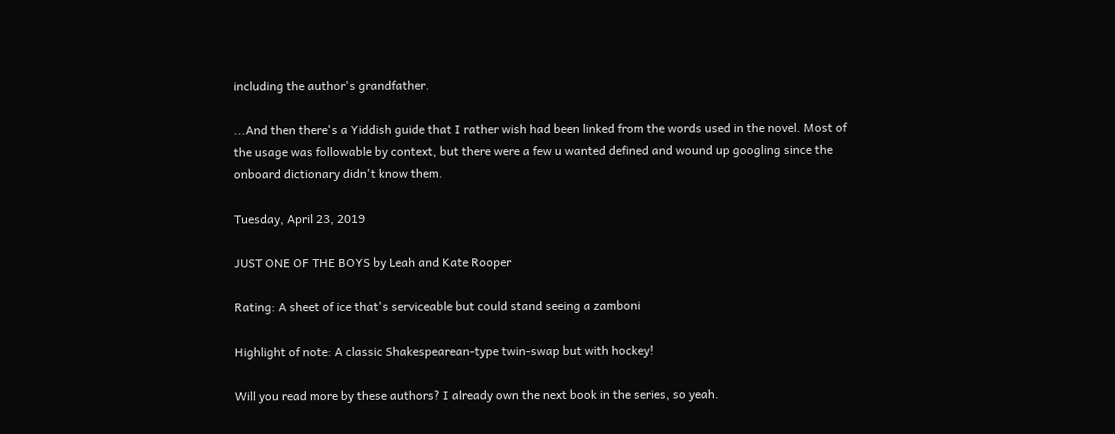including the author's grandfather.

...And then there's a Yiddish guide that I rather wish had been linked from the words used in the novel. Most of the usage was followable by context, but there were a few u wanted defined and wound up googling since the onboard dictionary didn't know them.

Tuesday, April 23, 2019

JUST ONE OF THE BOYS by Leah and Kate Rooper

Rating: A sheet of ice that's serviceable but could stand seeing a zamboni

Highlight of note: A classic Shakespearean-type twin-swap but with hockey!

Will you read more by these authors? I already own the next book in the series, so yeah.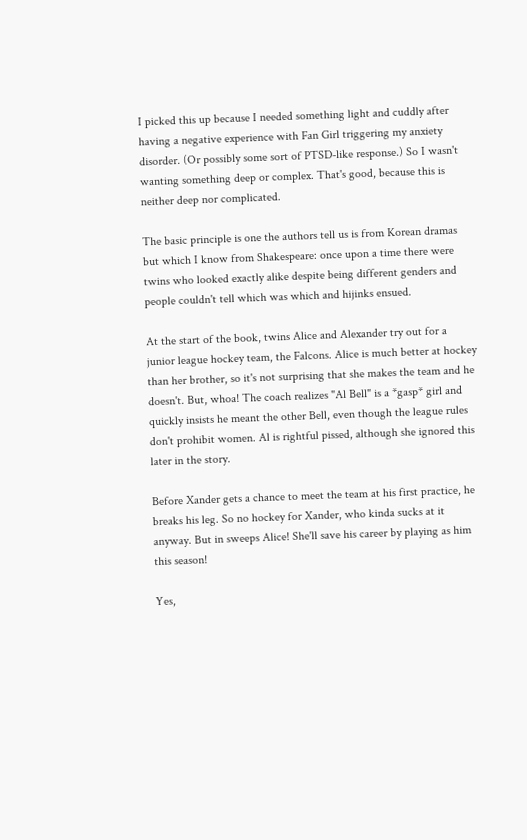I picked this up because I needed something light and cuddly after having a negative experience with Fan Girl triggering my anxiety disorder. (Or possibly some sort of PTSD-like response.) So I wasn't wanting something deep or complex. That's good, because this is neither deep nor complicated.

The basic principle is one the authors tell us is from Korean dramas but which I know from Shakespeare: once upon a time there were twins who looked exactly alike despite being different genders and people couldn't tell which was which and hijinks ensued.

At the start of the book, twins Alice and Alexander try out for a junior league hockey team, the Falcons. Alice is much better at hockey than her brother, so it's not surprising that she makes the team and he doesn't. But, whoa! The coach realizes "Al Bell" is a *gasp* girl and quickly insists he meant the other Bell, even though the league rules don't prohibit women. Al is rightful pissed, although she ignored this later in the story.

Before Xander gets a chance to meet the team at his first practice, he breaks his leg. So no hockey for Xander, who kinda sucks at it anyway. But in sweeps Alice! She'll save his career by playing as him this season!

Yes,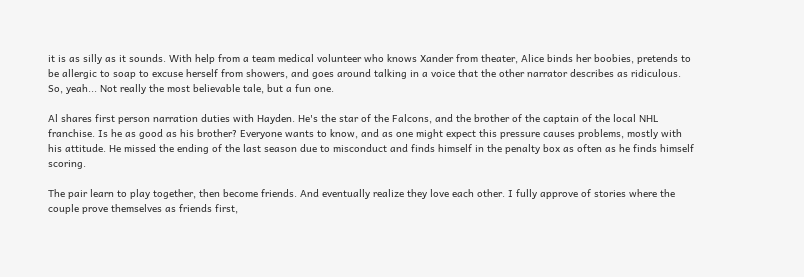it is as silly as it sounds. With help from a team medical volunteer who knows Xander from theater, Alice binds her boobies, pretends to be allergic to soap to excuse herself from showers, and goes around talking in a voice that the other narrator describes as ridiculous. So, yeah... Not really the most believable tale, but a fun one.

Al shares first person narration duties with Hayden. He's the star of the Falcons, and the brother of the captain of the local NHL franchise. Is he as good as his brother? Everyone wants to know, and as one might expect this pressure causes problems, mostly with his attitude. He missed the ending of the last season due to misconduct and finds himself in the penalty box as often as he finds himself scoring.

The pair learn to play together, then become friends. And eventually realize they love each other. I fully approve of stories where the couple prove themselves as friends first,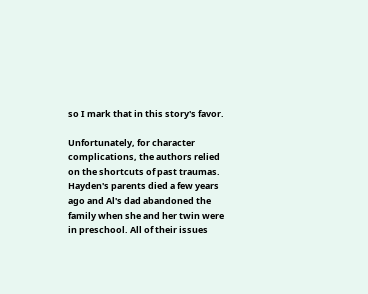so I mark that in this story's favor.

Unfortunately, for character complications, the authors relied on the shortcuts of past traumas. Hayden's parents died a few years ago and Al's dad abandoned the family when she and her twin were in preschool. All of their issues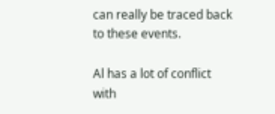can really be traced back to these events.

Al has a lot of conflict with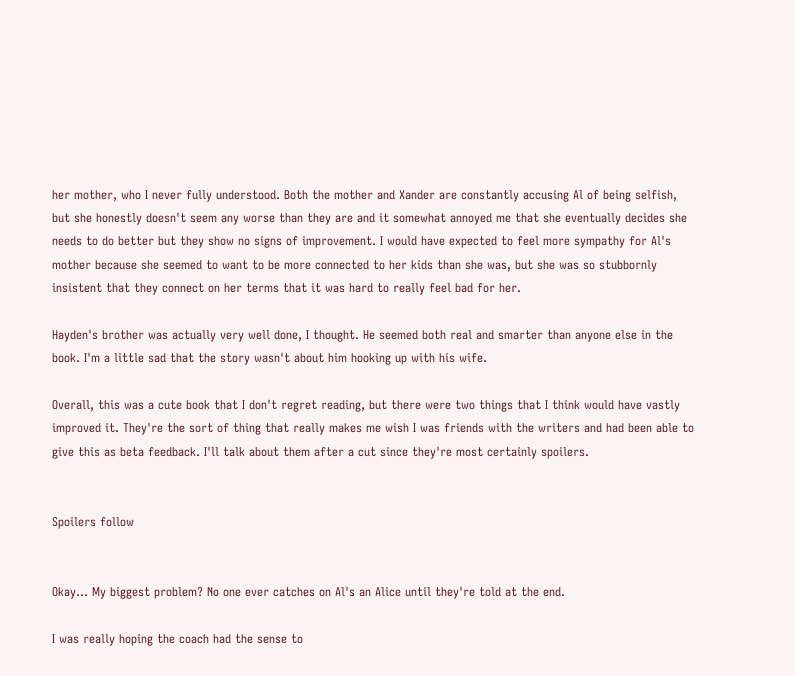her mother, who I never fully understood. Both the mother and Xander are constantly accusing Al of being selfish, but she honestly doesn't seem any worse than they are and it somewhat annoyed me that she eventually decides she needs to do better but they show no signs of improvement. I would have expected to feel more sympathy for Al's mother because she seemed to want to be more connected to her kids than she was, but she was so stubbornly insistent that they connect on her terms that it was hard to really feel bad for her.

Hayden's brother was actually very well done, I thought. He seemed both real and smarter than anyone else in the book. I'm a little sad that the story wasn't about him hooking up with his wife.

Overall, this was a cute book that I don't regret reading, but there were two things that I think would have vastly improved it. They're the sort of thing that really makes me wish I was friends with the writers and had been able to give this as beta feedback. I'll talk about them after a cut since they're most certainly spoilers.


Spoilers follow


Okay... My biggest problem? No one ever catches on Al's an Alice until they're told at the end.

I was really hoping the coach had the sense to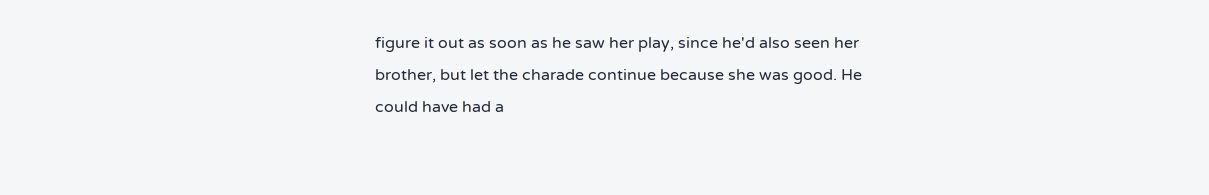figure it out as soon as he saw her play, since he'd also seen her brother, but let the charade continue because she was good. He could have had a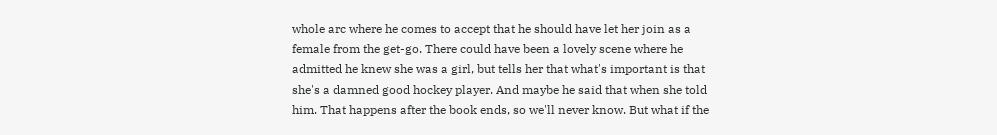whole arc where he comes to accept that he should have let her join as a female from the get-go. There could have been a lovely scene where he admitted he knew she was a girl, but tells her that what's important is that she's a damned good hockey player. And maybe he said that when she told him. That happens after the book ends, so we'll never know. But what if the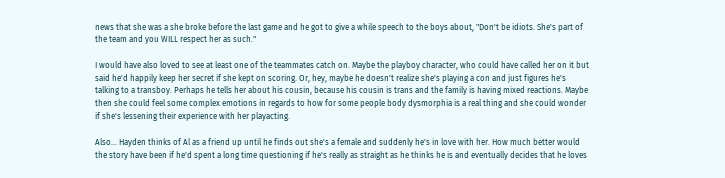news that she was a she broke before the last game and he got to give a while speech to the boys about, "Don't be idiots. She's part of the team and you WILL respect her as such."

I would have also loved to see at least one of the teammates catch on. Maybe the playboy character, who could have called her on it but said he'd happily keep her secret if she kept on scoring. Or, hey, maybe he doesn't realize she's playing a con and just figures he's talking to a transboy. Perhaps he tells her about his cousin, because his cousin is trans and the family is having mixed reactions. Maybe then she could feel some complex emotions in regards to how for some people body dysmorphia is a real thing and she could wonder if she's lessening their experience with her playacting.

Also... Hayden thinks of Al as a friend up until he finds out she's a female and suddenly he's in love with her. How much better would the story have been if he'd spent a long time questioning if he's really as straight as he thinks he is and eventually decides that he loves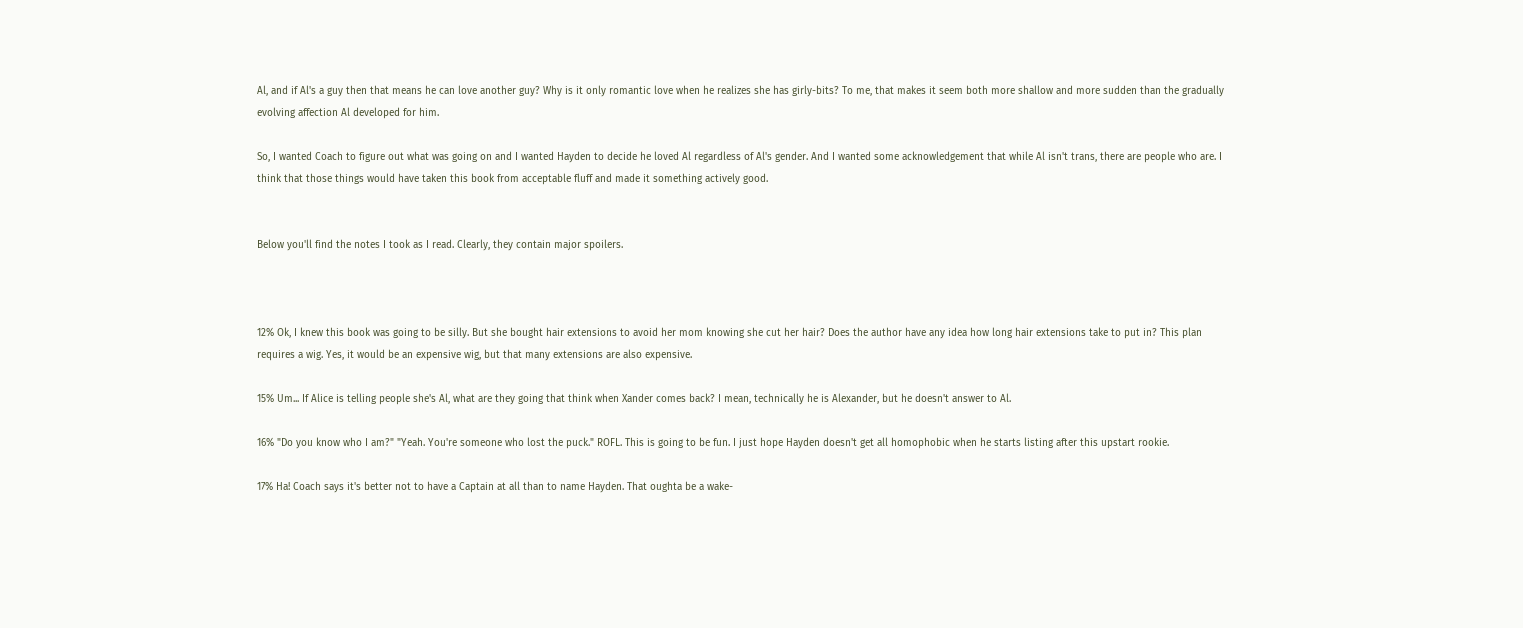Al, and if Al's a guy then that means he can love another guy? Why is it only romantic love when he realizes she has girly-bits? To me, that makes it seem both more shallow and more sudden than the gradually evolving affection Al developed for him.

So, I wanted Coach to figure out what was going on and I wanted Hayden to decide he loved Al regardless of Al's gender. And I wanted some acknowledgement that while Al isn't trans, there are people who are. I think that those things would have taken this book from acceptable fluff and made it something actively good.


Below you'll find the notes I took as I read. Clearly, they contain major spoilers.



12% Ok, I knew this book was going to be silly. But she bought hair extensions to avoid her mom knowing she cut her hair? Does the author have any idea how long hair extensions take to put in? This plan requires a wig. Yes, it would be an expensive wig, but that many extensions are also expensive.

15% Um... If Alice is telling people she's Al, what are they going that think when Xander comes back? I mean, technically he is Alexander, but he doesn't answer to Al.

16% "Do you know who I am?" "Yeah. You're someone who lost the puck." ROFL. This is going to be fun. I just hope Hayden doesn't get all homophobic when he starts listing after this upstart rookie.

17% Ha! Coach says it's better not to have a Captain at all than to name Hayden. That oughta be a wake-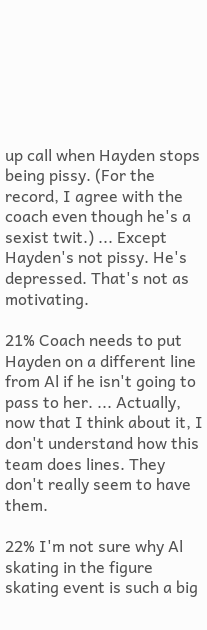up call when Hayden stops being pissy. (For the record, I agree with the coach even though he's a sexist twit.) ... Except Hayden's not pissy. He's depressed. That's not as motivating.

21% Coach needs to put Hayden on a different line from Al if he isn't going to pass to her. ... Actually, now that I think about it, I don't understand how this team does lines. They don't really seem to have them.

22% I'm not sure why Al skating in the figure skating event is such a big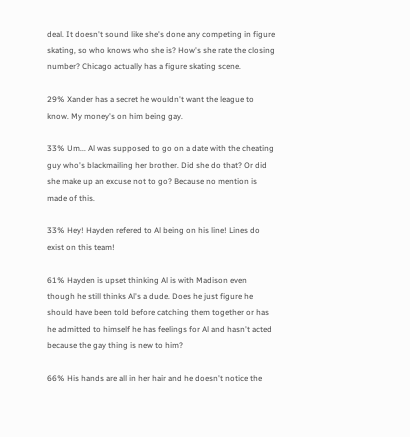deal. It doesn't sound like she's done any competing in figure skating, so who knows who she is? How's she rate the closing number? Chicago actually has a figure skating scene.

29% Xander has a secret he wouldn't want the league to know. My money's on him being gay.

33% Um... Al was supposed to go on a date with the cheating guy who's blackmailing her brother. Did she do that? Or did she make up an excuse not to go? Because no mention is made of this.

33% Hey! Hayden refered to Al being on his line! Lines do exist on this team!

61% Hayden is upset thinking Al is with Madison even though he still thinks Al's a dude. Does he just figure he should have been told before catching them together or has he admitted to himself he has feelings for Al and hasn't acted because the gay thing is new to him?

66% His hands are all in her hair and he doesn't notice the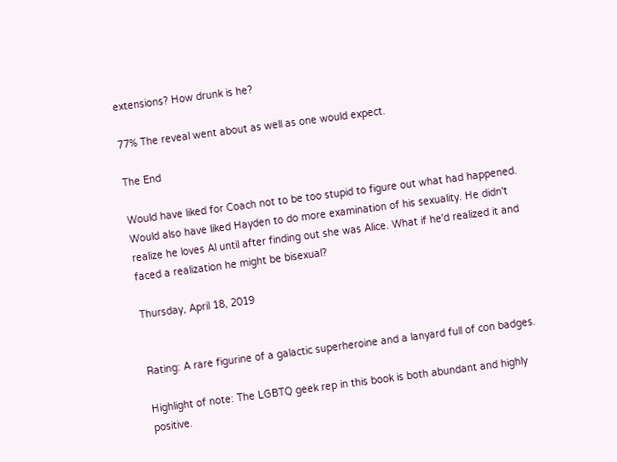extensions? How drunk is he?

77% The reveal went about as well as one would expect.

The End

Would have liked for Coach not to be too stupid to figure out what had happened. Would also have liked Hayden to do more examination of his sexuality. He didn't realize he loves Al until after finding out she was Alice. What if he'd realized it and faced a realization he might be bisexual?

Thursday, April 18, 2019


Rating: A rare figurine of a galactic superheroine and a lanyard full of con badges.

Highlight of note: The LGBTQ geek rep in this book is both abundant and highly positive.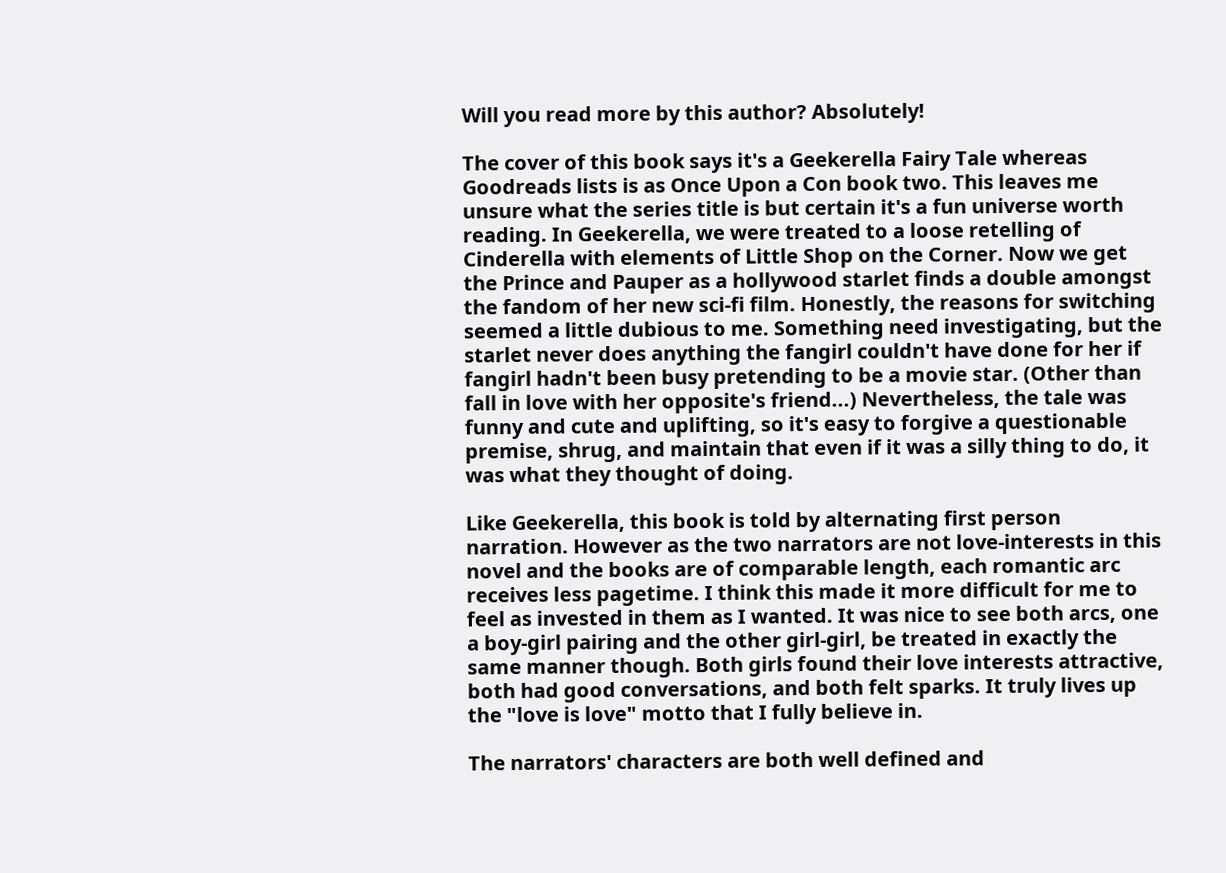Will you read more by this author? Absolutely!

The cover of this book says it's a Geekerella Fairy Tale whereas Goodreads lists is as Once Upon a Con book two. This leaves me unsure what the series title is but certain it's a fun universe worth reading. In Geekerella, we were treated to a loose retelling of Cinderella with elements of Little Shop on the Corner. Now we get the Prince and Pauper as a hollywood starlet finds a double amongst the fandom of her new sci-fi film. Honestly, the reasons for switching seemed a little dubious to me. Something need investigating, but the starlet never does anything the fangirl couldn't have done for her if fangirl hadn't been busy pretending to be a movie star. (Other than fall in love with her opposite's friend...) Nevertheless, the tale was funny and cute and uplifting, so it's easy to forgive a questionable premise, shrug, and maintain that even if it was a silly thing to do, it was what they thought of doing.

Like Geekerella, this book is told by alternating first person narration. However as the two narrators are not love-interests in this novel and the books are of comparable length, each romantic arc receives less pagetime. I think this made it more difficult for me to feel as invested in them as I wanted. It was nice to see both arcs, one a boy-girl pairing and the other girl-girl, be treated in exactly the same manner though. Both girls found their love interests attractive, both had good conversations, and both felt sparks. It truly lives up the "love is love" motto that I fully believe in.

The narrators' characters are both well defined and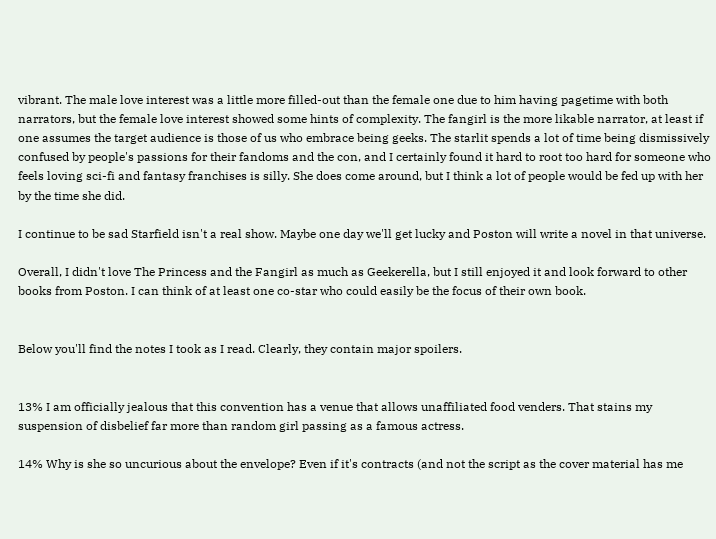vibrant. The male love interest was a little more filled-out than the female one due to him having pagetime with both narrators, but the female love interest showed some hints of complexity. The fangirl is the more likable narrator, at least if one assumes the target audience is those of us who embrace being geeks. The starlit spends a lot of time being dismissively confused by people's passions for their fandoms and the con, and I certainly found it hard to root too hard for someone who feels loving sci-fi and fantasy franchises is silly. She does come around, but I think a lot of people would be fed up with her by the time she did.

I continue to be sad Starfield isn't a real show. Maybe one day we'll get lucky and Poston will write a novel in that universe.

Overall, I didn't love The Princess and the Fangirl as much as Geekerella, but I still enjoyed it and look forward to other books from Poston. I can think of at least one co-star who could easily be the focus of their own book.


Below you'll find the notes I took as I read. Clearly, they contain major spoilers.


13% I am officially jealous that this convention has a venue that allows unaffiliated food venders. That stains my suspension of disbelief far more than random girl passing as a famous actress.

14% Why is she so uncurious about the envelope? Even if it's contracts (and not the script as the cover material has me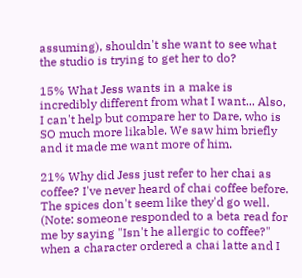assuming), shouldn't she want to see what the studio is trying to get her to do?

15% What Jess wants in a make is incredibly different from what I want... Also, I can't help but compare her to Dare, who is SO much more likable. We saw him briefly and it made me want more of him.

21% Why did Jess just refer to her chai as coffee? I've never heard of chai coffee before. The spices don't seem like they'd go well. (Note: someone responded to a beta read for me by saying "Isn't he allergic to coffee?" when a character ordered a chai latte and I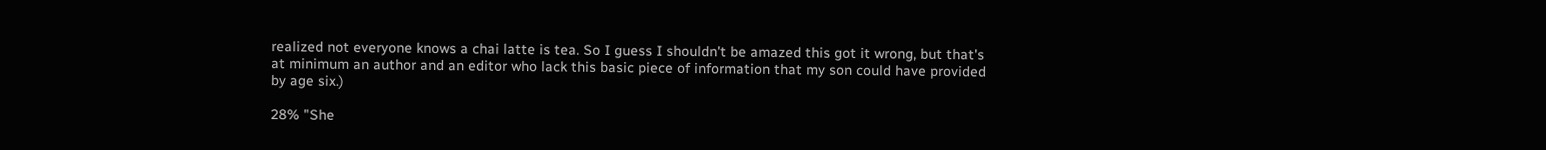realized not everyone knows a chai latte is tea. So I guess I shouldn't be amazed this got it wrong, but that's at minimum an author and an editor who lack this basic piece of information that my son could have provided by age six.)

28% "She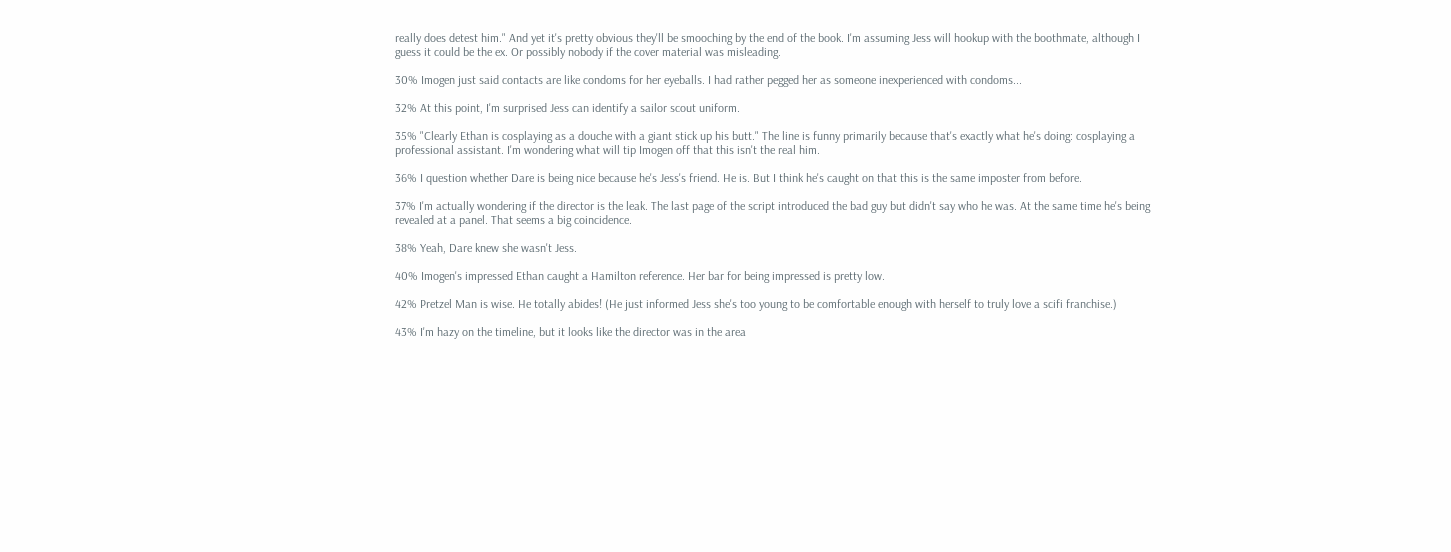really does detest him." And yet it's pretty obvious they'll be smooching by the end of the book. I'm assuming Jess will hookup with the boothmate, although I guess it could be the ex. Or possibly nobody if the cover material was misleading.

30% Imogen just said contacts are like condoms for her eyeballs. I had rather pegged her as someone inexperienced with condoms...

32% At this point, I'm surprised Jess can identify a sailor scout uniform.

35% "Clearly Ethan is cosplaying as a douche with a giant stick up his butt." The line is funny primarily because that's exactly what he's doing: cosplaying a professional assistant. I'm wondering what will tip Imogen off that this isn't the real him.

36% I question whether Dare is being nice because he's Jess's friend. He is. But I think he's caught on that this is the same imposter from before.

37% I'm actually wondering if the director is the leak. The last page of the script introduced the bad guy but didn't say who he was. At the same time he's being revealed at a panel. That seems a big coincidence.

38% Yeah, Dare knew she wasn't Jess.

40% Imogen's impressed Ethan caught a Hamilton reference. Her bar for being impressed is pretty low.

42% Pretzel Man is wise. He totally abides! (He just informed Jess she's too young to be comfortable enough with herself to truly love a scifi franchise.)

43% I'm hazy on the timeline, but it looks like the director was in the area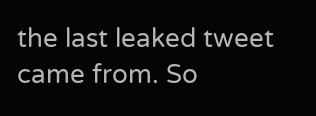the last leaked tweet came from. So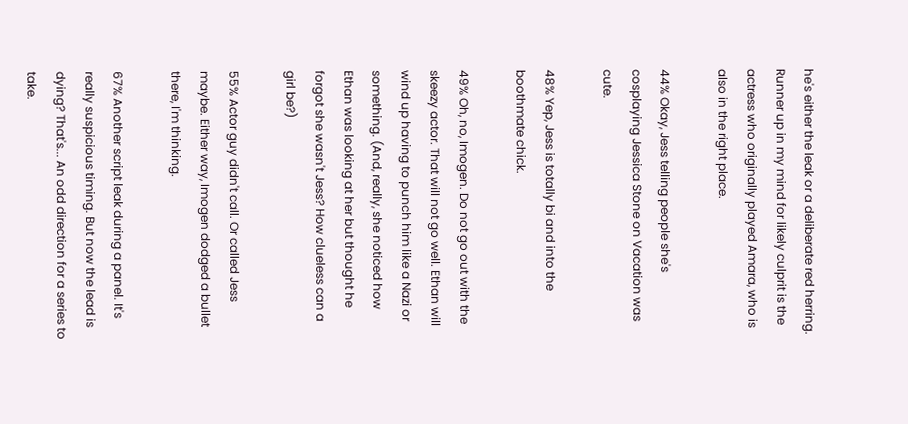he's either the leak or a deliberate red herring. Runner up in my mind for likely culprit is the actress who originally played Amara, who is also in the right place.

44% Okay, Jess telling people she's cosplaying Jessica Stone on Vacation was cute.

48% Yep, Jess is totally bi and into the boothmate chick.

49% Oh, no, Imogen. Do not go out with the skeezy actor. That will not go well. Ethan will wind up having to punch him like a Nazi or something. (And, really, she noticed how Ethan was looking at her but thought he forgot she wasn't Jess? How clueless can a girl be?)

55% Actor guy didn't call. Or called Jess maybe. Either way, Imogen dodged a bullet there, I'm thinking.

67% Another script leak during a panel. It's really suspicious timing. But now the lead is dying? That's... An odd direction for a series to take.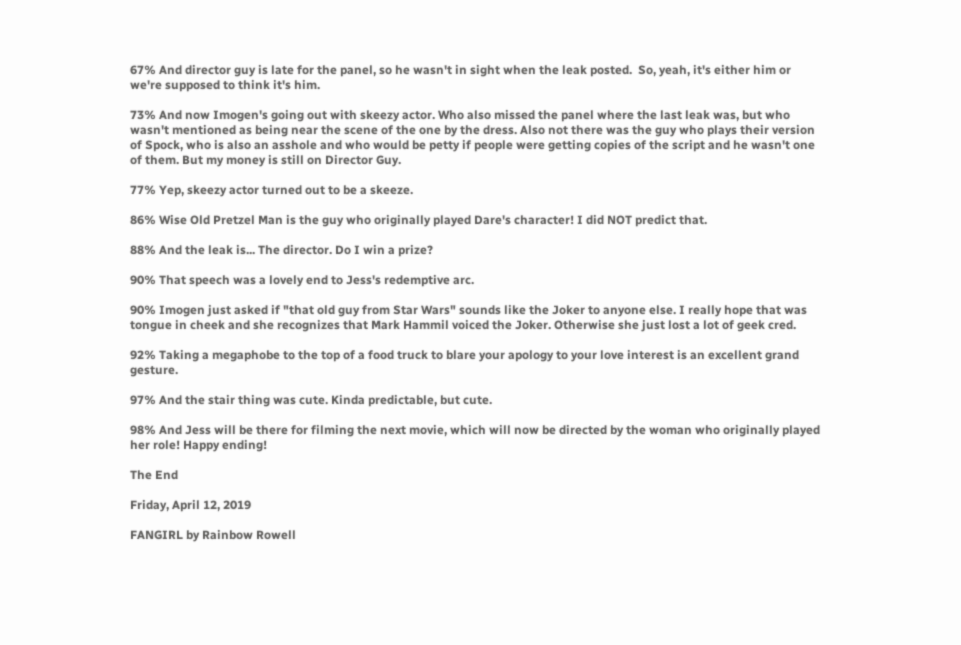67% And director guy is late for the panel, so he wasn't in sight when the leak posted.  So, yeah, it's either him or we're supposed to think it's him.

73% And now Imogen's going out with skeezy actor. Who also missed the panel where the last leak was, but who wasn't mentioned as being near the scene of the one by the dress. Also not there was the guy who plays their version of Spock, who is also an asshole and who would be petty if people were getting copies of the script and he wasn't one of them. But my money is still on Director Guy.

77% Yep, skeezy actor turned out to be a skeeze.

86% Wise Old Pretzel Man is the guy who originally played Dare's character! I did NOT predict that.

88% And the leak is... The director. Do I win a prize?

90% That speech was a lovely end to Jess's redemptive arc.

90% Imogen just asked if "that old guy from Star Wars" sounds like the Joker to anyone else. I really hope that was tongue in cheek and she recognizes that Mark Hammil voiced the Joker. Otherwise she just lost a lot of geek cred.

92% Taking a megaphobe to the top of a food truck to blare your apology to your love interest is an excellent grand gesture.

97% And the stair thing was cute. Kinda predictable, but cute.

98% And Jess will be there for filming the next movie, which will now be directed by the woman who originally played her role! Happy ending!

The End

Friday, April 12, 2019

FANGIRL by Rainbow Rowell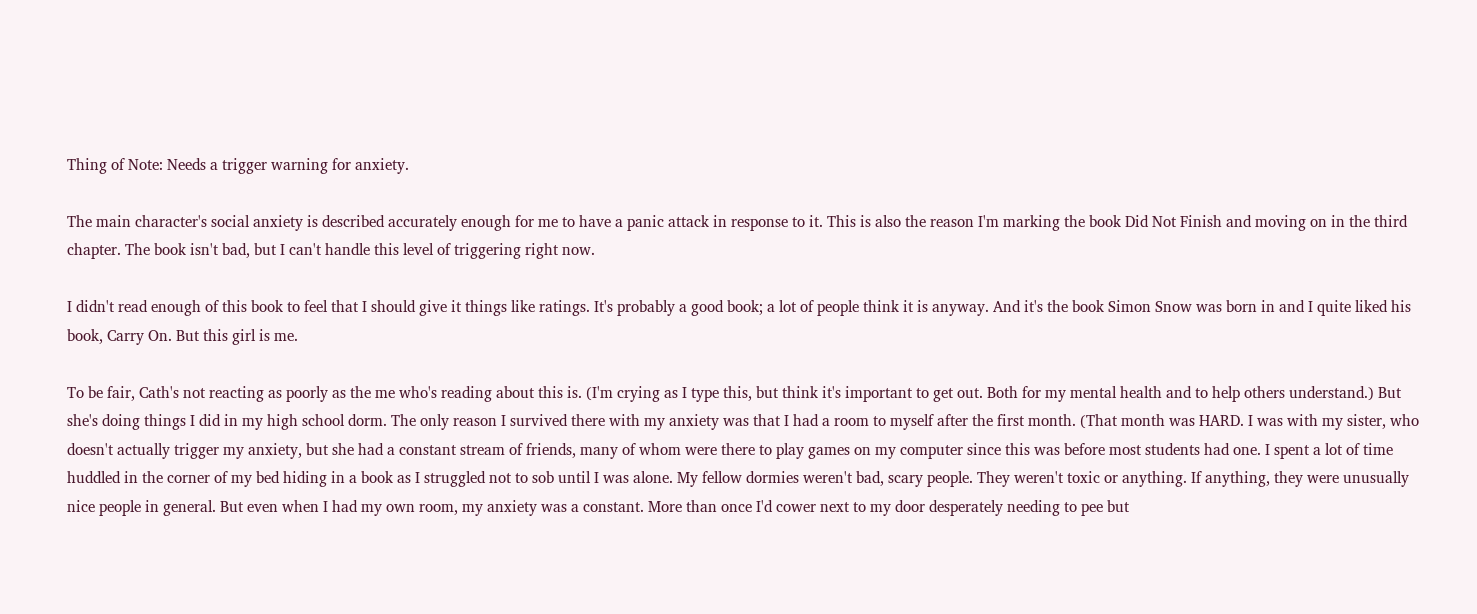Thing of Note: Needs a trigger warning for anxiety.

The main character's social anxiety is described accurately enough for me to have a panic attack in response to it. This is also the reason I'm marking the book Did Not Finish and moving on in the third chapter. The book isn't bad, but I can't handle this level of triggering right now.

I didn't read enough of this book to feel that I should give it things like ratings. It's probably a good book; a lot of people think it is anyway. And it's the book Simon Snow was born in and I quite liked his book, Carry On. But this girl is me.

To be fair, Cath's not reacting as poorly as the me who's reading about this is. (I'm crying as I type this, but think it's important to get out. Both for my mental health and to help others understand.) But she's doing things I did in my high school dorm. The only reason I survived there with my anxiety was that I had a room to myself after the first month. (That month was HARD. I was with my sister, who doesn't actually trigger my anxiety, but she had a constant stream of friends, many of whom were there to play games on my computer since this was before most students had one. I spent a lot of time huddled in the corner of my bed hiding in a book as I struggled not to sob until I was alone. My fellow dormies weren't bad, scary people. They weren't toxic or anything. If anything, they were unusually nice people in general. But even when I had my own room, my anxiety was a constant. More than once I'd cower next to my door desperately needing to pee but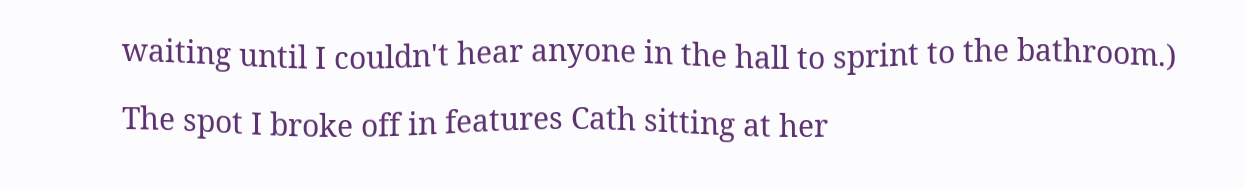waiting until I couldn't hear anyone in the hall to sprint to the bathroom.)

The spot I broke off in features Cath sitting at her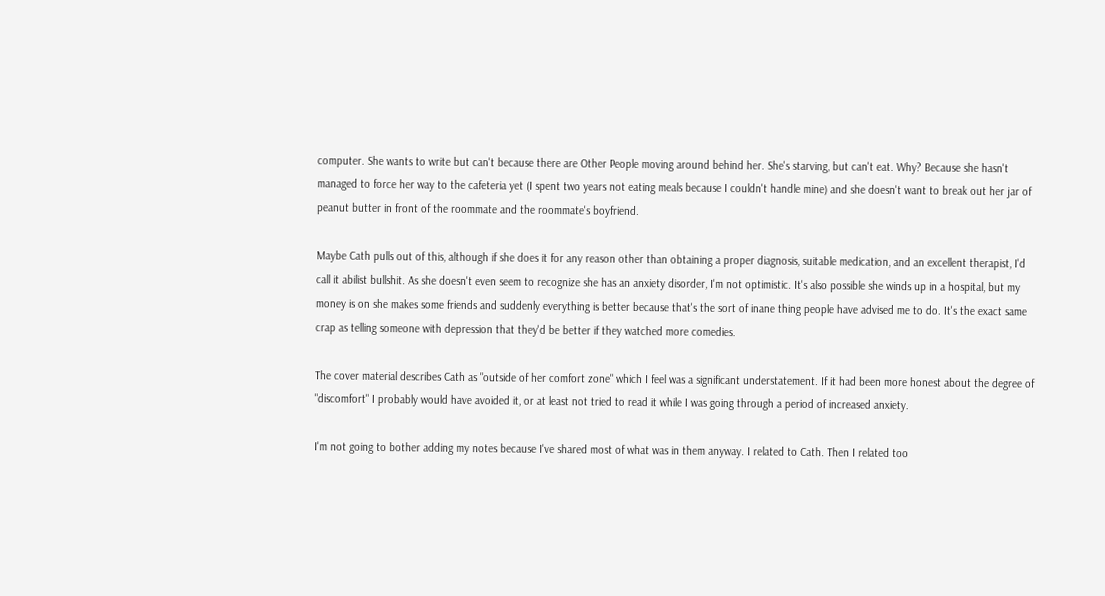computer. She wants to write but can't because there are Other People moving around behind her. She's starving, but can't eat. Why? Because she hasn't managed to force her way to the cafeteria yet (I spent two years not eating meals because I couldn't handle mine) and she doesn't want to break out her jar of peanut butter in front of the roommate and the roommate's boyfriend.

Maybe Cath pulls out of this, although if she does it for any reason other than obtaining a proper diagnosis, suitable medication, and an excellent therapist, I'd call it abilist bullshit. As she doesn't even seem to recognize she has an anxiety disorder, I'm not optimistic. It's also possible she winds up in a hospital, but my money is on she makes some friends and suddenly everything is better because that's the sort of inane thing people have advised me to do. It's the exact same crap as telling someone with depression that they'd be better if they watched more comedies.

The cover material describes Cath as "outside of her comfort zone" which I feel was a significant understatement. If it had been more honest about the degree of "discomfort" I probably would have avoided it, or at least not tried to read it while I was going through a period of increased anxiety.

I'm not going to bother adding my notes because I've shared most of what was in them anyway. I related to Cath. Then I related too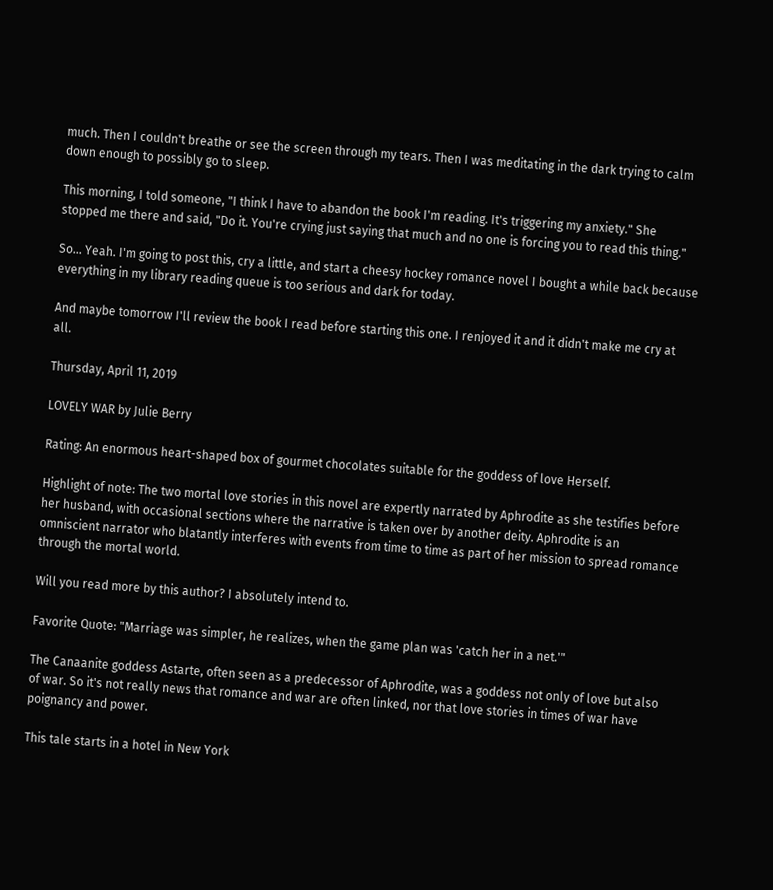much. Then I couldn't breathe or see the screen through my tears. Then I was meditating in the dark trying to calm down enough to possibly go to sleep.

This morning, I told someone, "I think I have to abandon the book I'm reading. It's triggering my anxiety." She stopped me there and said, "Do it. You're crying just saying that much and no one is forcing you to read this thing."

So... Yeah. I'm going to post this, cry a little, and start a cheesy hockey romance novel I bought a while back because everything in my library reading queue is too serious and dark for today.

And maybe tomorrow I'll review the book I read before starting this one. I renjoyed it and it didn't make me cry at all.

Thursday, April 11, 2019

LOVELY WAR by Julie Berry

Rating: An enormous heart-shaped box of gourmet chocolates suitable for the goddess of love Herself.

Highlight of note: The two mortal love stories in this novel are expertly narrated by Aphrodite as she testifies before her husband, with occasional sections where the narrative is taken over by another deity. Aphrodite is an omniscient narrator who blatantly interferes with events from time to time as part of her mission to spread romance through the mortal world.

Will you read more by this author? I absolutely intend to.

Favorite Quote: "Marriage was simpler, he realizes, when the game plan was 'catch her in a net.'"

The Canaanite goddess Astarte, often seen as a predecessor of Aphrodite, was a goddess not only of love but also of war. So it's not really news that romance and war are often linked, nor that love stories in times of war have poignancy and power.

This tale starts in a hotel in New York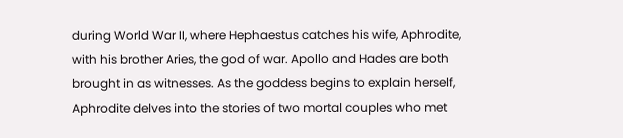during World War II, where Hephaestus catches his wife, Aphrodite, with his brother Aries, the god of war. Apollo and Hades are both brought in as witnesses. As the goddess begins to explain herself, Aphrodite delves into the stories of two mortal couples who met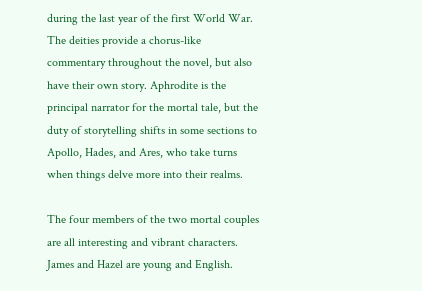during the last year of the first World War. The deities provide a chorus-like commentary throughout the novel, but also have their own story. Aphrodite is the principal narrator for the mortal tale, but the duty of storytelling shifts in some sections to Apollo, Hades, and Ares, who take turns when things delve more into their realms.

The four members of the two mortal couples are all interesting and vibrant characters. James and Hazel are young and English.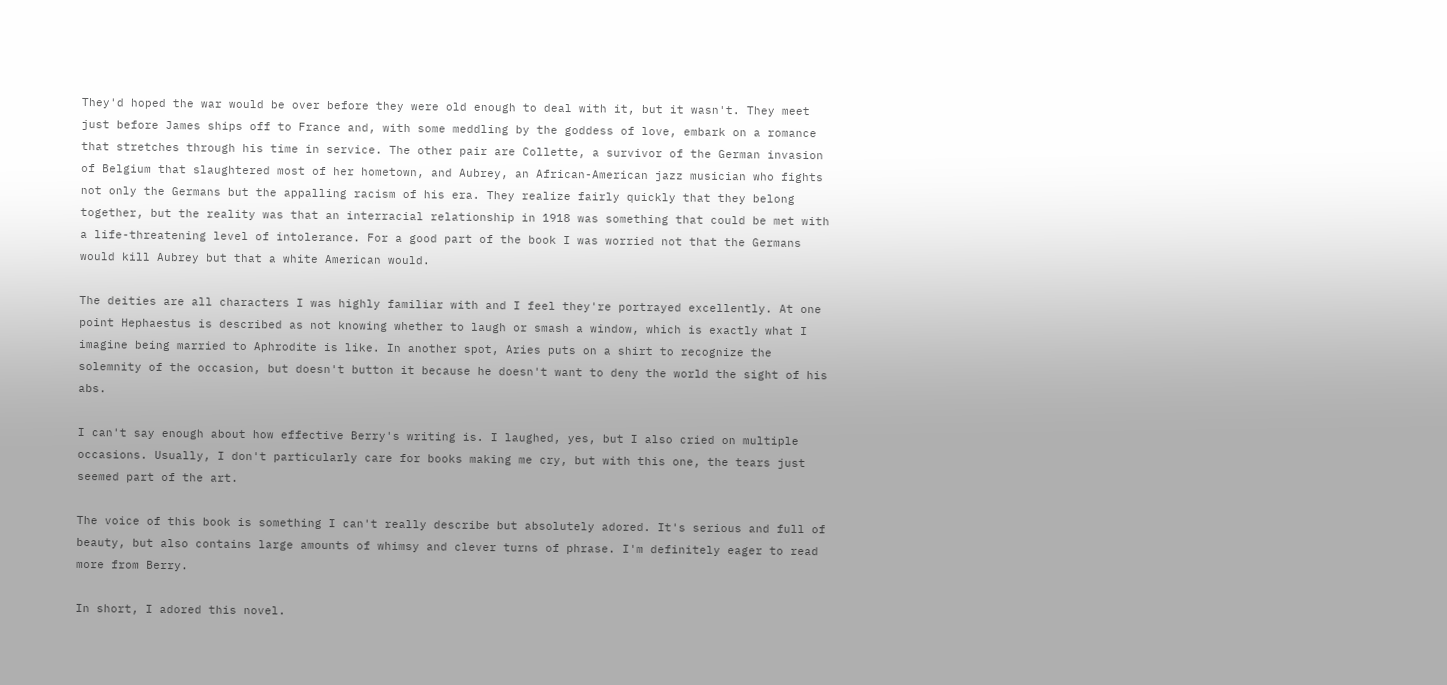They'd hoped the war would be over before they were old enough to deal with it, but it wasn't. They meet just before James ships off to France and, with some meddling by the goddess of love, embark on a romance that stretches through his time in service. The other pair are Collette, a survivor of the German invasion of Belgium that slaughtered most of her hometown, and Aubrey, an African-American jazz musician who fights not only the Germans but the appalling racism of his era. They realize fairly quickly that they belong together, but the reality was that an interracial relationship in 1918 was something that could be met with a life-threatening level of intolerance. For a good part of the book I was worried not that the Germans would kill Aubrey but that a white American would.

The deities are all characters I was highly familiar with and I feel they're portrayed excellently. At one point Hephaestus is described as not knowing whether to laugh or smash a window, which is exactly what I imagine being married to Aphrodite is like. In another spot, Aries puts on a shirt to recognize the solemnity of the occasion, but doesn't button it because he doesn't want to deny the world the sight of his abs.

I can't say enough about how effective Berry's writing is. I laughed, yes, but I also cried on multiple occasions. Usually, I don't particularly care for books making me cry, but with this one, the tears just seemed part of the art.

The voice of this book is something I can't really describe but absolutely adored. It's serious and full of beauty, but also contains large amounts of whimsy and clever turns of phrase. I'm definitely eager to read more from Berry.

In short, I adored this novel.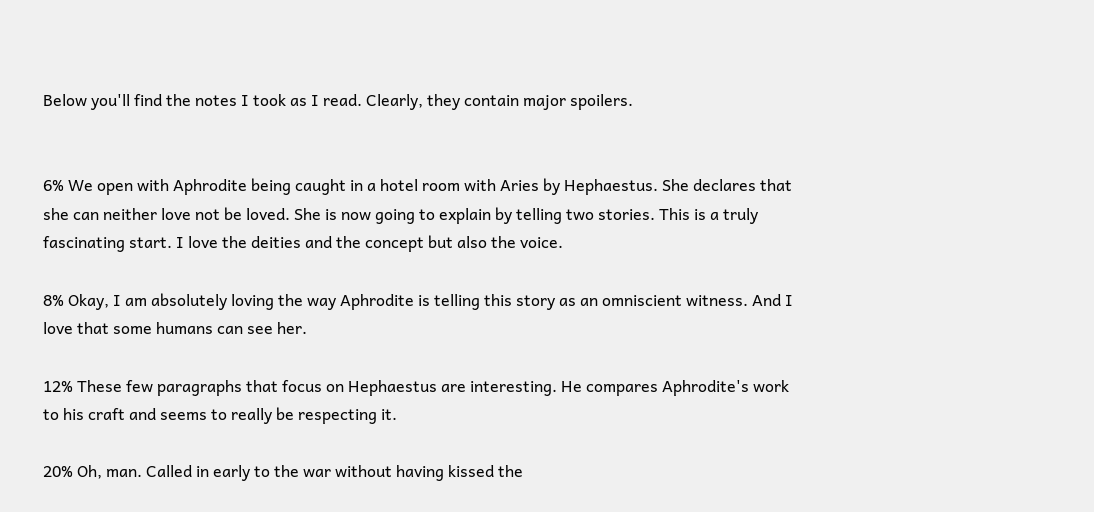Below you'll find the notes I took as I read. Clearly, they contain major spoilers.


6% We open with Aphrodite being caught in a hotel room with Aries by Hephaestus. She declares that she can neither love not be loved. She is now going to explain by telling two stories. This is a truly fascinating start. I love the deities and the concept but also the voice.

8% Okay, I am absolutely loving the way Aphrodite is telling this story as an omniscient witness. And I love that some humans can see her.

12% These few paragraphs that focus on Hephaestus are interesting. He compares Aphrodite's work to his craft and seems to really be respecting it.

20% Oh, man. Called in early to the war without having kissed the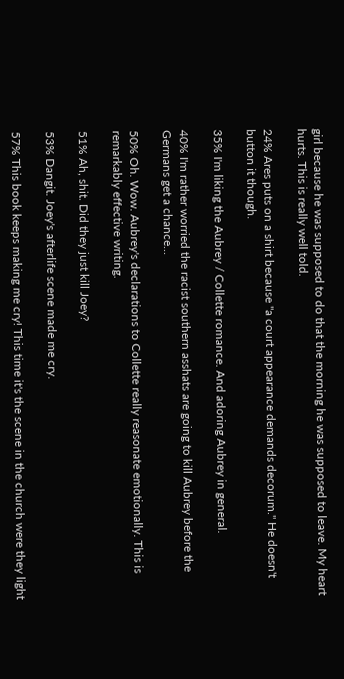girl because he was supposed to do that the morning he was supposed to leave. My heart hurts. This is really well told.

24% Ares puts on a shirt because "a court appearance demands decorum." He doesn't button it though.

35% I'm liking the Aubrey / Collette romance. And adoring Aubrey in general.

40% I'm rather worried the racist southern asshats are going to kill Aubrey before the Germans get a chance...

50% Oh. Wow. Aubrey's declarations to Collette really reasonate emotionally. This is remarkably effective writing.

51% Ah, shit. Did they just kill Joey?

53% Dangit. Joey's afterlife scene made me cry.

57% This book keeps making me cry! This time it's the scene in the church were they light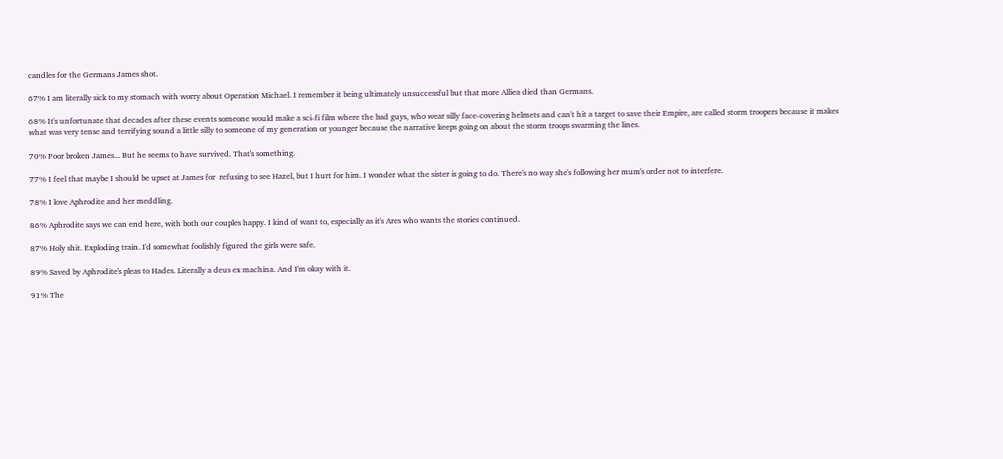candles for the Germans James shot.

67% I am literally sick to my stomach with worry about Operation Michael. I remember it being ultimately unsuccessful but that more Alliea died than Germans.

68% It's unfortunate that decades after these events someone would make a sci-fi film where the bad guys, who wear silly face-covering helmets and can't hit a target to save their Empire, are called storm troopers because it makes what was very tense and terrifying sound a little silly to someone of my generation or younger because the narrative keeps going on about the storm troops swarming the lines.

70% Poor broken James... But he seems to have survived. That's something.

77% I feel that maybe I should be upset at James for  refusing to see Hazel, but I hurt for him. I wonder what the sister is going to do. There's no way she's following her mum's order not to interfere.

78% I love Aphrodite and her meddling.

86% Aphrodite says we can end here, with both our couples happy. I kind of want to, especially as it's Ares who wants the stories continued.

87% Holy shit. Exploding train. I'd somewhat foolishly figured the girls were safe.

89% Saved by Aphrodite's pleas to Hades. Literally a deus ex machina. And I'm okay with it.

91% The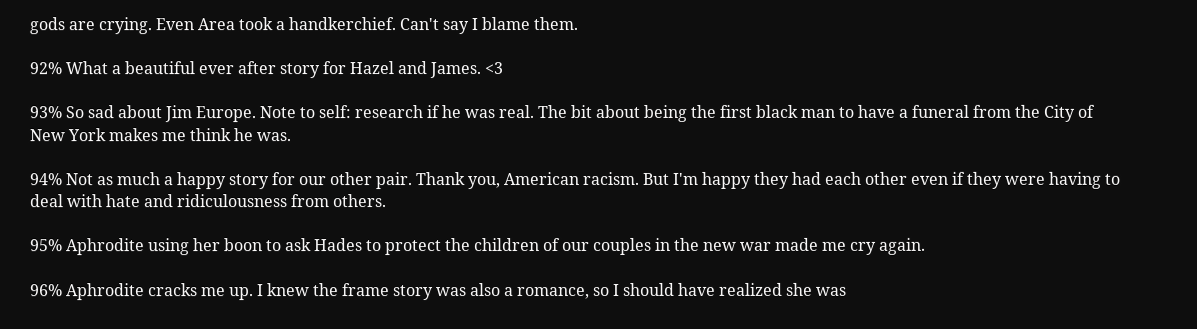gods are crying. Even Area took a handkerchief. Can't say I blame them.

92% What a beautiful ever after story for Hazel and James. <3

93% So sad about Jim Europe. Note to self: research if he was real. The bit about being the first black man to have a funeral from the City of New York makes me think he was.

94% Not as much a happy story for our other pair. Thank you, American racism. But I'm happy they had each other even if they were having to deal with hate and ridiculousness from others.

95% Aphrodite using her boon to ask Hades to protect the children of our couples in the new war made me cry again.

96% Aphrodite cracks me up. I knew the frame story was also a romance, so I should have realized she was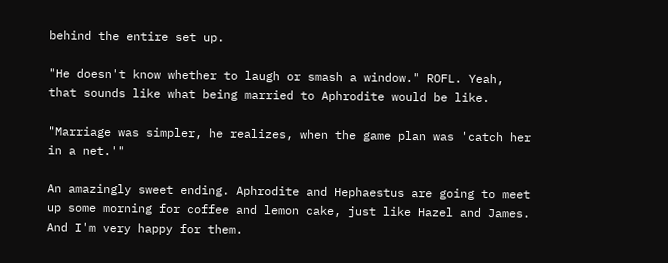behind the entire set up.

"He doesn't know whether to laugh or smash a window." ROFL. Yeah, that sounds like what being married to Aphrodite would be like.

"Marriage was simpler, he realizes, when the game plan was 'catch her in a net.'"

An amazingly sweet ending. Aphrodite and Hephaestus are going to meet up some morning for coffee and lemon cake, just like Hazel and James. And I'm very happy for them.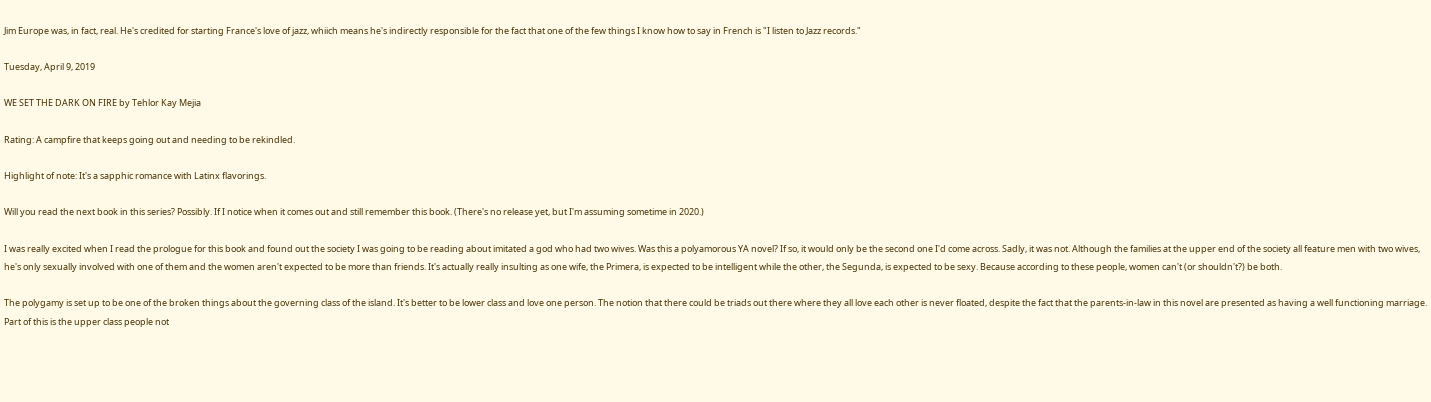Jim Europe was, in fact, real. He's credited for starting France's love of jazz, whiich means he's indirectly responsible for the fact that one of the few things I know how to say in French is "I listen to Jazz records."

Tuesday, April 9, 2019

WE SET THE DARK ON FIRE by Tehlor Kay Mejia

Rating: A campfire that keeps going out and needing to be rekindled.

Highlight of note: It's a sapphic romance with Latinx flavorings.

Will you read the next book in this series? Possibly. If I notice when it comes out and still remember this book. (There's no release yet, but I'm assuming sometime in 2020.)

I was really excited when I read the prologue for this book and found out the society I was going to be reading about imitated a god who had two wives. Was this a polyamorous YA novel? If so, it would only be the second one I'd come across. Sadly, it was not. Although the families at the upper end of the society all feature men with two wives, he's only sexually involved with one of them and the women aren't expected to be more than friends. It's actually really insulting as one wife, the Primera, is expected to be intelligent while the other, the Segunda, is expected to be sexy. Because according to these people, women can't (or shouldn't?) be both.

The polygamy is set up to be one of the broken things about the governing class of the island. It's better to be lower class and love one person. The notion that there could be triads out there where they all love each other is never floated, despite the fact that the parents-in-law in this novel are presented as having a well functioning marriage. Part of this is the upper class people not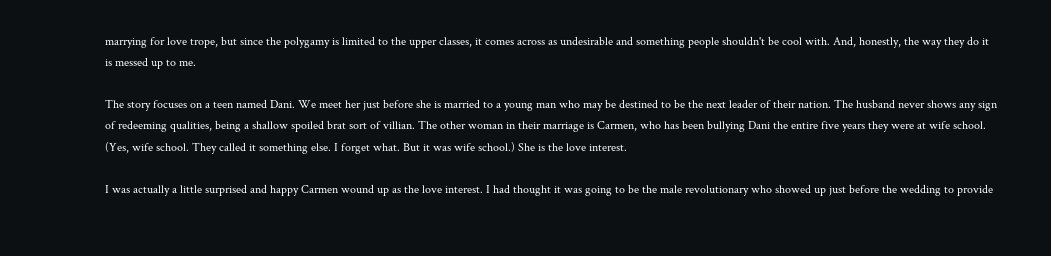marrying for love trope, but since the polygamy is limited to the upper classes, it comes across as undesirable and something people shouldn't be cool with. And, honestly, the way they do it is messed up to me.

The story focuses on a teen named Dani. We meet her just before she is married to a young man who may be destined to be the next leader of their nation. The husband never shows any sign of redeeming qualities, being a shallow spoiled brat sort of villian. The other woman in their marriage is Carmen, who has been bullying Dani the entire five years they were at wife school. (Yes, wife school. They called it something else. I forget what. But it was wife school.) She is the love interest.

I was actually a little surprised and happy Carmen wound up as the love interest. I had thought it was going to be the male revolutionary who showed up just before the wedding to provide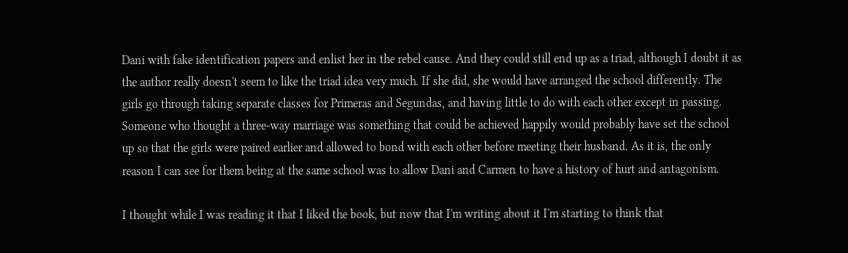Dani with fake identification papers and enlist her in the rebel cause. And they could still end up as a triad, although I doubt it as the author really doesn't seem to like the triad idea very much. If she did, she would have arranged the school differently. The girls go through taking separate classes for Primeras and Segundas, and having little to do with each other except in passing. Someone who thought a three-way marriage was something that could be achieved happily would probably have set the school up so that the girls were paired earlier and allowed to bond with each other before meeting their husband. As it is, the only reason I can see for them being at the same school was to allow Dani and Carmen to have a history of hurt and antagonism.

I thought while I was reading it that I liked the book, but now that I'm writing about it I'm starting to think that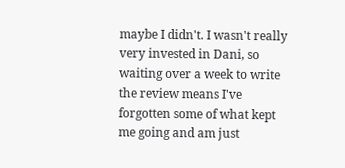maybe I didn't. I wasn't really very invested in Dani, so waiting over a week to write the review means I've forgotten some of what kept me going and am just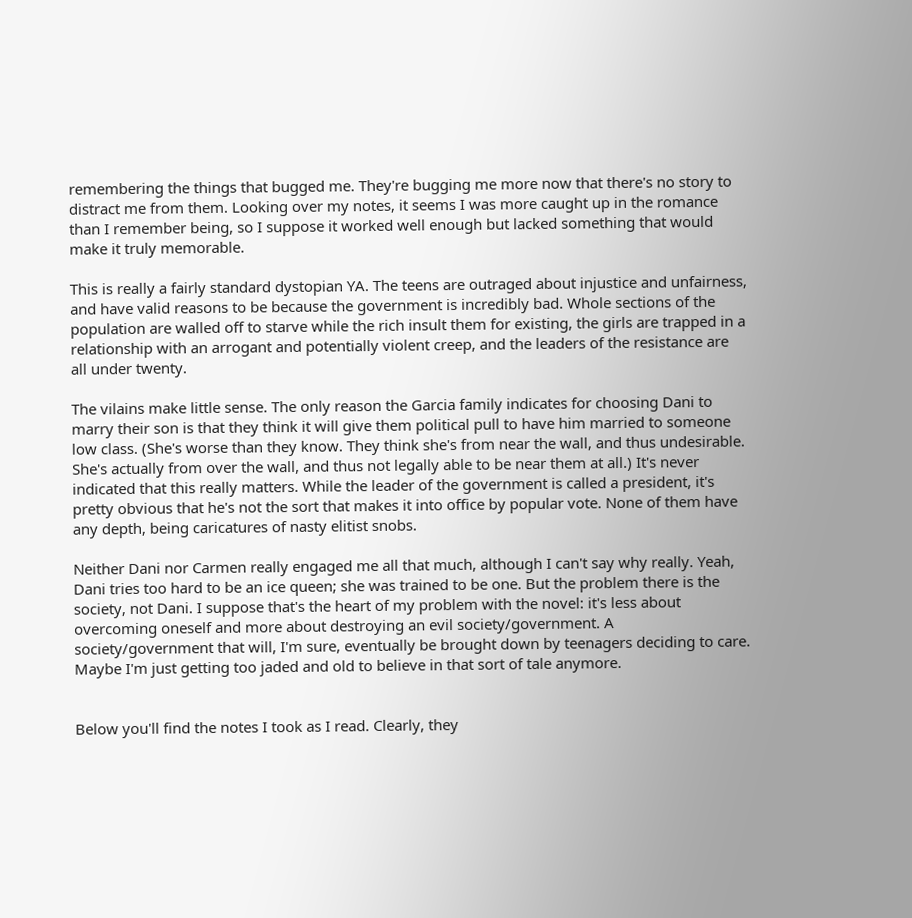remembering the things that bugged me. They're bugging me more now that there's no story to distract me from them. Looking over my notes, it seems I was more caught up in the romance than I remember being, so I suppose it worked well enough but lacked something that would make it truly memorable.

This is really a fairly standard dystopian YA. The teens are outraged about injustice and unfairness, and have valid reasons to be because the government is incredibly bad. Whole sections of the population are walled off to starve while the rich insult them for existing, the girls are trapped in a relationship with an arrogant and potentially violent creep, and the leaders of the resistance are all under twenty.

The vilains make little sense. The only reason the Garcia family indicates for choosing Dani to marry their son is that they think it will give them political pull to have him married to someone low class. (She's worse than they know. They think she's from near the wall, and thus undesirable. She's actually from over the wall, and thus not legally able to be near them at all.) It's never indicated that this really matters. While the leader of the government is called a president, it's pretty obvious that he's not the sort that makes it into office by popular vote. None of them have any depth, being caricatures of nasty elitist snobs.

Neither Dani nor Carmen really engaged me all that much, although I can't say why really. Yeah, Dani tries too hard to be an ice queen; she was trained to be one. But the problem there is the society, not Dani. I suppose that's the heart of my problem with the novel: it's less about overcoming oneself and more about destroying an evil society/government. A society/government that will, I'm sure, eventually be brought down by teenagers deciding to care. Maybe I'm just getting too jaded and old to believe in that sort of tale anymore.


Below you'll find the notes I took as I read. Clearly, they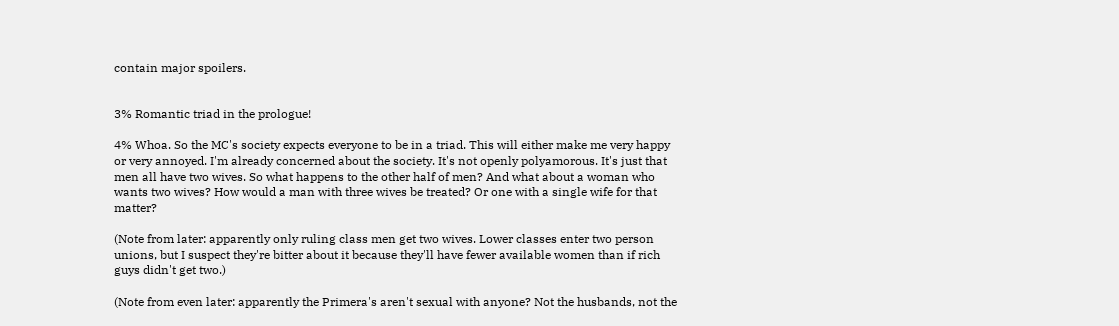contain major spoilers.


3% Romantic triad in the prologue!

4% Whoa. So the MC's society expects everyone to be in a triad. This will either make me very happy or very annoyed. I'm already concerned about the society. It's not openly polyamorous. It's just that men all have two wives. So what happens to the other half of men? And what about a woman who wants two wives? How would a man with three wives be treated? Or one with a single wife for that matter?

(Note from later: apparently only ruling class men get two wives. Lower classes enter two person unions, but I suspect they're bitter about it because they'll have fewer available women than if rich guys didn't get two.)

(Note from even later: apparently the Primera's aren't sexual with anyone? Not the husbands, not the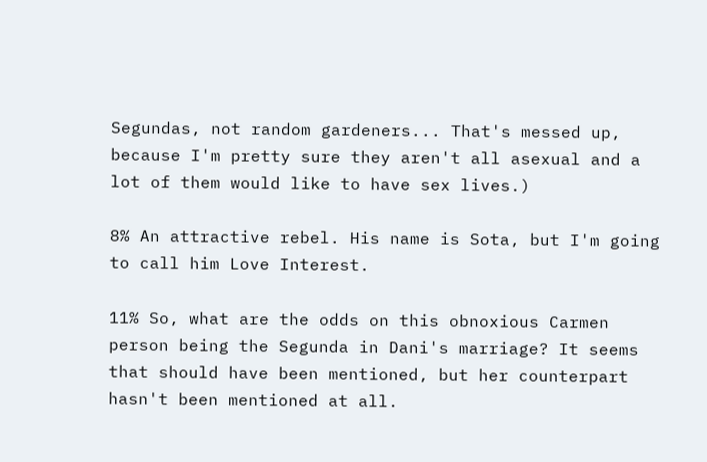Segundas, not random gardeners... That's messed up, because I'm pretty sure they aren't all asexual and a lot of them would like to have sex lives.)

8% An attractive rebel. His name is Sota, but I'm going to call him Love Interest.

11% So, what are the odds on this obnoxious Carmen person being the Segunda in Dani's marriage? It seems that should have been mentioned, but her counterpart hasn't been mentioned at all.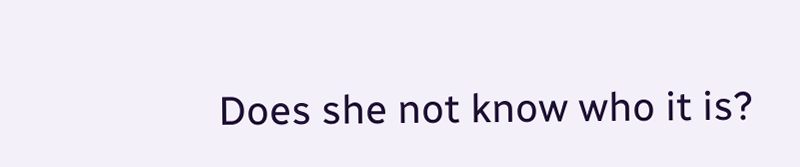Does she not know who it is?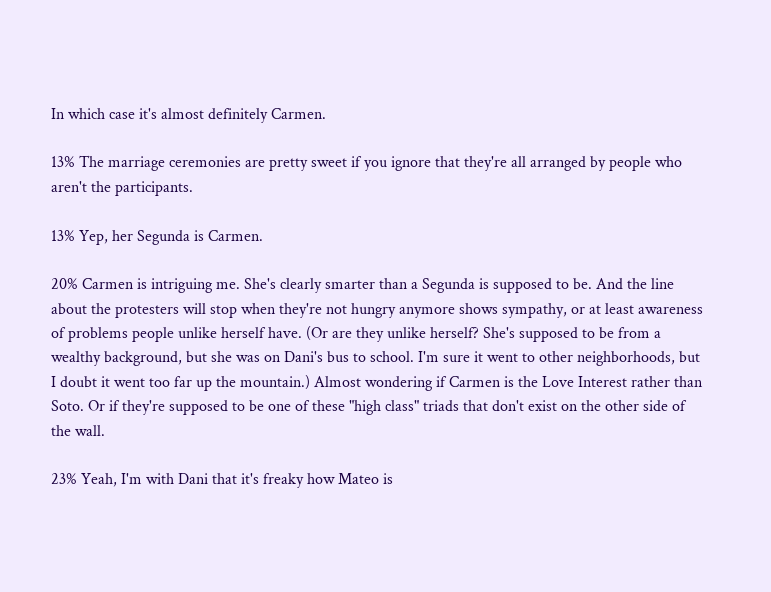In which case it's almost definitely Carmen.

13% The marriage ceremonies are pretty sweet if you ignore that they're all arranged by people who aren't the participants.

13% Yep, her Segunda is Carmen.

20% Carmen is intriguing me. She's clearly smarter than a Segunda is supposed to be. And the line about the protesters will stop when they're not hungry anymore shows sympathy, or at least awareness of problems people unlike herself have. (Or are they unlike herself? She's supposed to be from a wealthy background, but she was on Dani's bus to school. I'm sure it went to other neighborhoods, but I doubt it went too far up the mountain.) Almost wondering if Carmen is the Love Interest rather than Soto. Or if they're supposed to be one of these "high class" triads that don't exist on the other side of the wall.

23% Yeah, I'm with Dani that it's freaky how Mateo is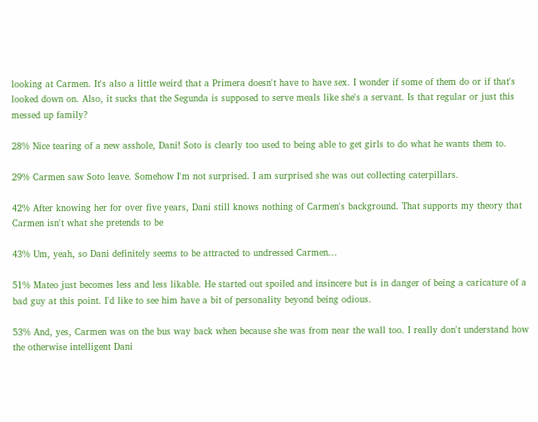looking at Carmen. It's also a little weird that a Primera doesn't have to have sex. I wonder if some of them do or if that's looked down on. Also, it sucks that the Segunda is supposed to serve meals like she's a servant. Is that regular or just this messed up family?

28% Nice tearing of a new asshole, Dani! Soto is clearly too used to being able to get girls to do what he wants them to.

29% Carmen saw Soto leave. Somehow I'm not surprised. I am surprised she was out collecting caterpillars.

42% After knowing her for over five years, Dani still knows nothing of Carmen's background. That supports my theory that Carmen isn't what she pretends to be

43% Um, yeah, so Dani definitely seems to be attracted to undressed Carmen...

51% Mateo just becomes less and less likable. He started out spoiled and insincere but is in danger of being a caricature of a bad guy at this point. I'd like to see him have a bit of personality beyond being odious.

53% And, yes, Carmen was on the bus way back when because she was from near the wall too. I really don't understand how the otherwise intelligent Dani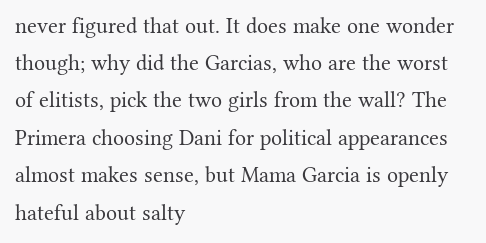never figured that out. It does make one wonder though; why did the Garcias, who are the worst of elitists, pick the two girls from the wall? The Primera choosing Dani for political appearances almost makes sense, but Mama Garcia is openly hateful about salty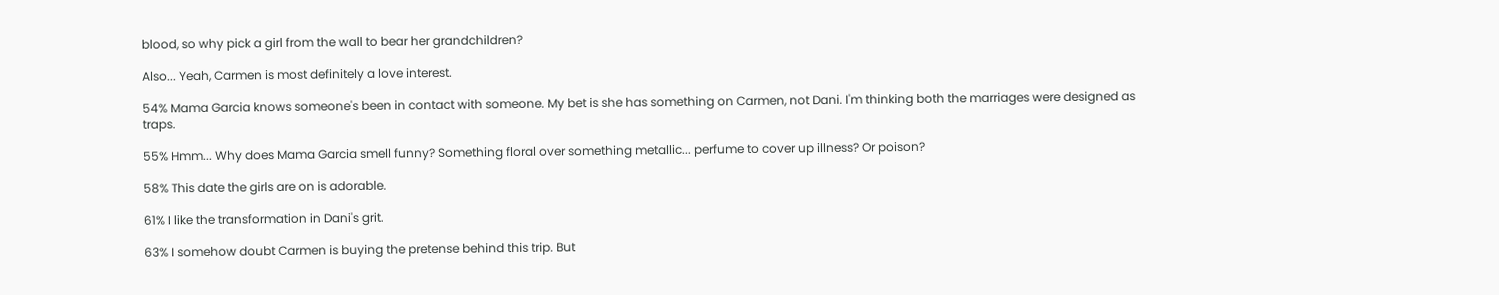blood, so why pick a girl from the wall to bear her grandchildren?

Also... Yeah, Carmen is most definitely a love interest.

54% Mama Garcia knows someone's been in contact with someone. My bet is she has something on Carmen, not Dani. I'm thinking both the marriages were designed as traps.

55% Hmm... Why does Mama Garcia smell funny? Something floral over something metallic... perfume to cover up illness? Or poison?

58% This date the girls are on is adorable.

61% I like the transformation in Dani's grit.

63% I somehow doubt Carmen is buying the pretense behind this trip. But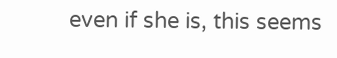even if she is, this seems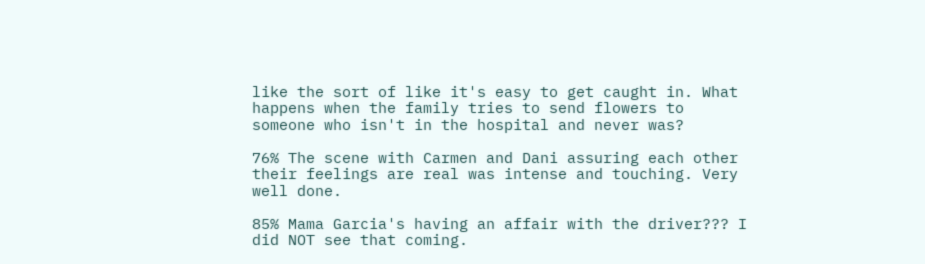like the sort of like it's easy to get caught in. What happens when the family tries to send flowers to someone who isn't in the hospital and never was?

76% The scene with Carmen and Dani assuring each other their feelings are real was intense and touching. Very well done.

85% Mama Garcia's having an affair with the driver??? I did NOT see that coming.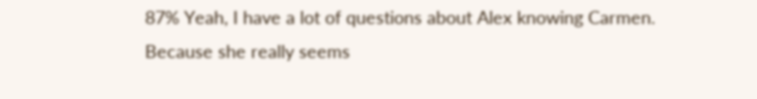87% Yeah, I have a lot of questions about Alex knowing Carmen. Because she really seems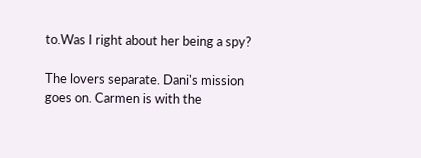to.Was I right about her being a spy?

The lovers separate. Dani's mission goes on. Carmen is with the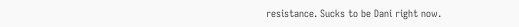resistance. Sucks to be Dani right now.